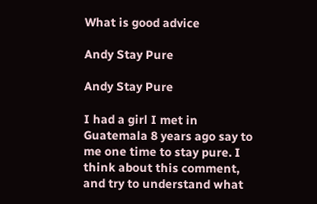What is good advice

Andy Stay Pure

Andy Stay Pure

I had a girl I met in Guatemala 8 years ago say to me one time to stay pure. I think about this comment, and try to understand what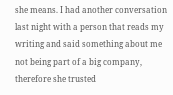she means. I had another conversation last night with a person that reads my writing and said something about me not being part of a big company, therefore she trusted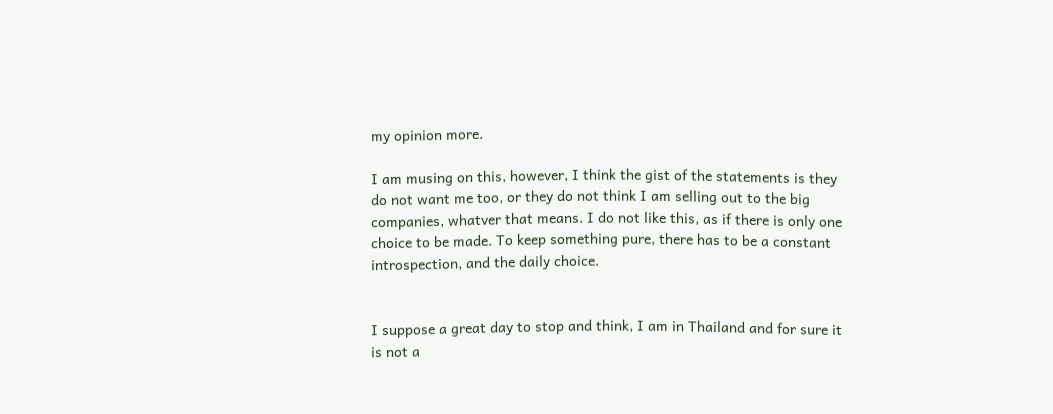my opinion more.

I am musing on this, however, I think the gist of the statements is they do not want me too, or they do not think I am selling out to the big companies, whatver that means. I do not like this, as if there is only one choice to be made. To keep something pure, there has to be a constant introspection, and the daily choice.


I suppose a great day to stop and think, I am in Thailand and for sure it is not a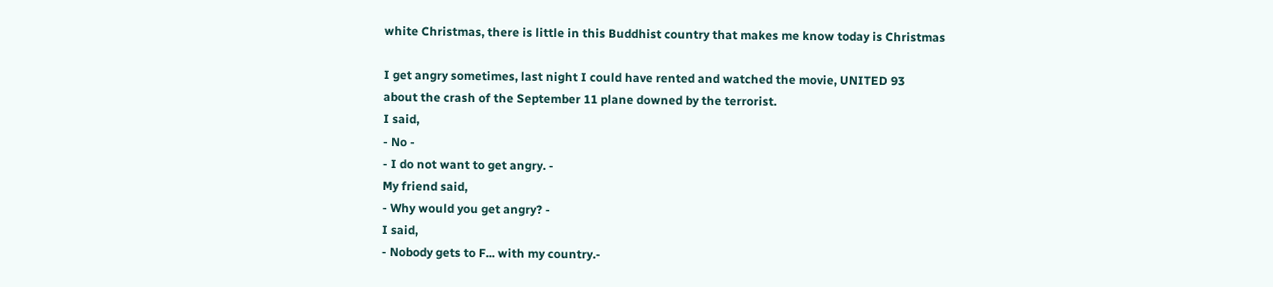white Christmas, there is little in this Buddhist country that makes me know today is Christmas

I get angry sometimes, last night I could have rented and watched the movie, UNITED 93
about the crash of the September 11 plane downed by the terrorist.
I said,
- No -
- I do not want to get angry. -
My friend said,
- Why would you get angry? -
I said,
- Nobody gets to F... with my country.-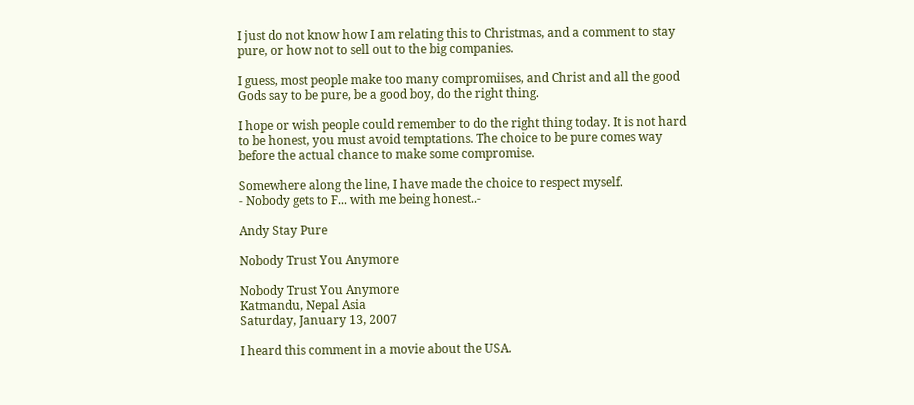I just do not know how I am relating this to Christmas, and a comment to stay pure, or how not to sell out to the big companies.

I guess, most people make too many compromiises, and Christ and all the good Gods say to be pure, be a good boy, do the right thing.

I hope or wish people could remember to do the right thing today. It is not hard to be honest, you must avoid temptations. The choice to be pure comes way before the actual chance to make some compromise.

Somewhere along the line, I have made the choice to respect myself.
- Nobody gets to F... with me being honest..-

Andy Stay Pure

Nobody Trust You Anymore

Nobody Trust You Anymore
Katmandu, Nepal Asia
Saturday, January 13, 2007

I heard this comment in a movie about the USA.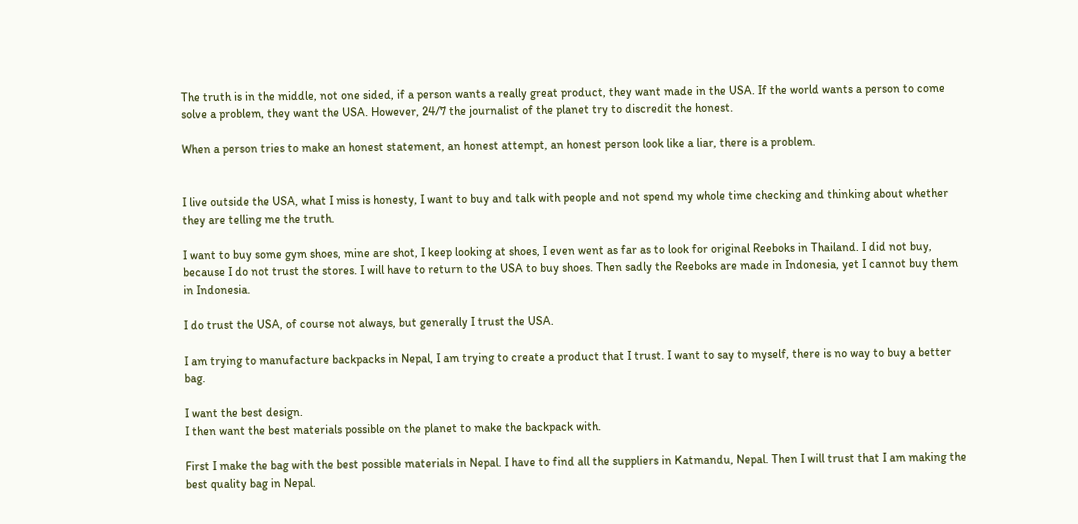The truth is in the middle, not one sided, if a person wants a really great product, they want made in the USA. If the world wants a person to come solve a problem, they want the USA. However, 24/7 the journalist of the planet try to discredit the honest.

When a person tries to make an honest statement, an honest attempt, an honest person look like a liar, there is a problem.


I live outside the USA, what I miss is honesty, I want to buy and talk with people and not spend my whole time checking and thinking about whether they are telling me the truth.

I want to buy some gym shoes, mine are shot, I keep looking at shoes, I even went as far as to look for original Reeboks in Thailand. I did not buy, because I do not trust the stores. I will have to return to the USA to buy shoes. Then sadly the Reeboks are made in Indonesia, yet I cannot buy them in Indonesia.

I do trust the USA, of course not always, but generally I trust the USA.

I am trying to manufacture backpacks in Nepal, I am trying to create a product that I trust. I want to say to myself, there is no way to buy a better bag.

I want the best design.
I then want the best materials possible on the planet to make the backpack with.

First I make the bag with the best possible materials in Nepal. I have to find all the suppliers in Katmandu, Nepal. Then I will trust that I am making the best quality bag in Nepal.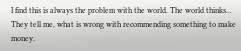I find this is always the problem with the world. The world thinks...
They tell me, what is wrong with recommending something to make money.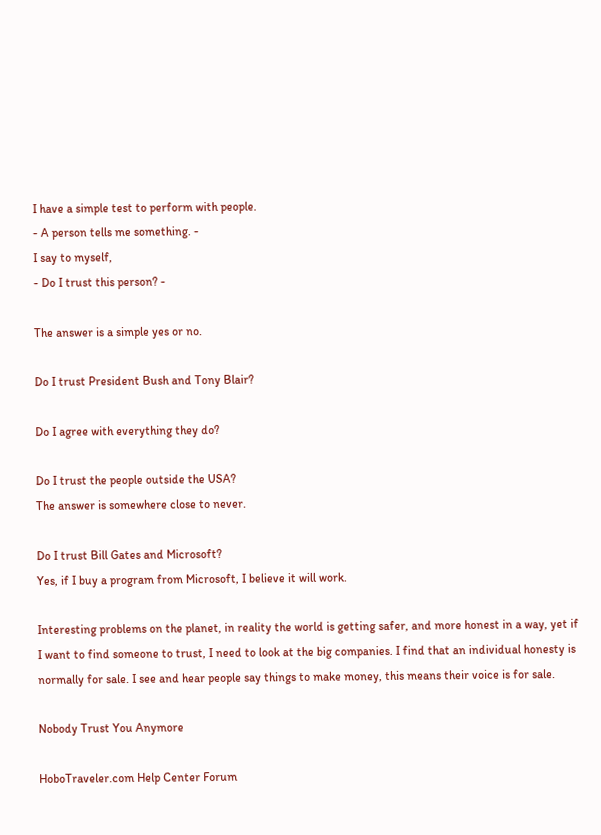I have a simple test to perform with people.
- A person tells me something. -
I say to myself,
- Do I trust this person? -

The answer is a simple yes or no.

Do I trust President Bush and Tony Blair?

Do I agree with everything they do?

Do I trust the people outside the USA?
The answer is somewhere close to never.

Do I trust Bill Gates and Microsoft?
Yes, if I buy a program from Microsoft, I believe it will work.

Interesting problems on the planet, in reality the world is getting safer, and more honest in a way, yet if I want to find someone to trust, I need to look at the big companies. I find that an individual honesty is normally for sale. I see and hear people say things to make money, this means their voice is for sale.

Nobody Trust You Anymore

HoboTraveler.com Help Center Forum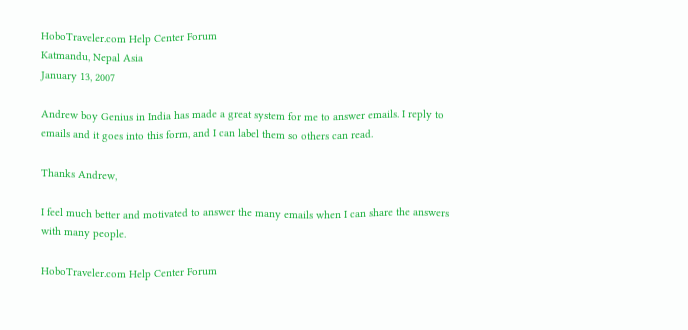HoboTraveler.com Help Center Forum
Katmandu, Nepal Asia
January 13, 2007

Andrew boy Genius in India has made a great system for me to answer emails. I reply to emails and it goes into this form, and I can label them so others can read.

Thanks Andrew,

I feel much better and motivated to answer the many emails when I can share the answers with many people.

HoboTraveler.com Help Center Forum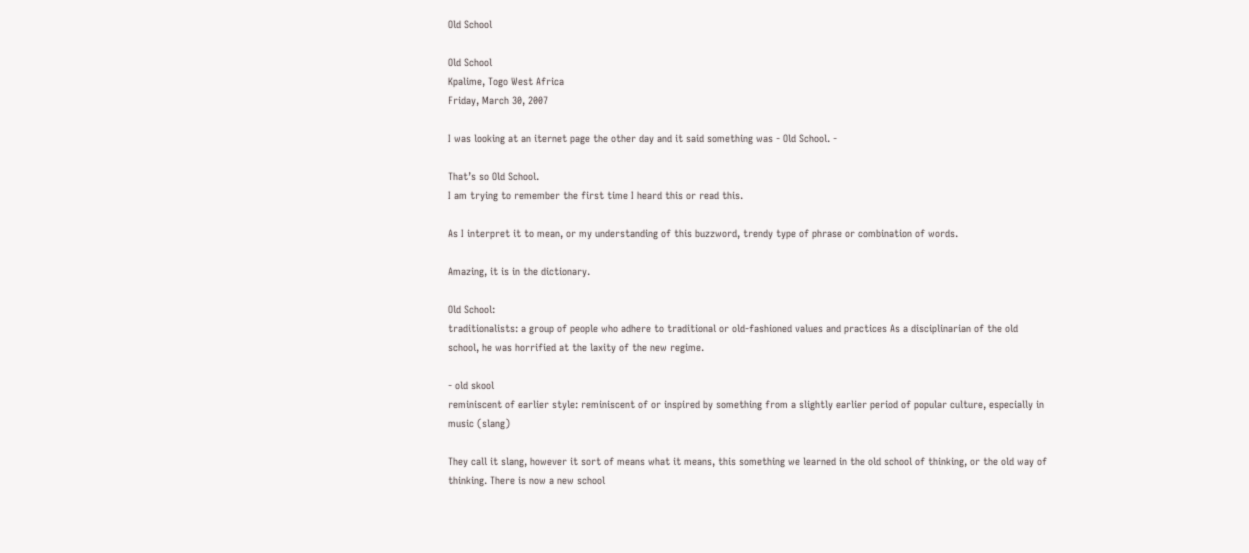Old School

Old School
Kpalime, Togo West Africa
Friday, March 30, 2007

I was looking at an iternet page the other day and it said something was - Old School. -

That’s so Old School.
I am trying to remember the first time I heard this or read this.

As I interpret it to mean, or my understanding of this buzzword, trendy type of phrase or combination of words.

Amazing, it is in the dictionary.

Old School:
traditionalists: a group of people who adhere to traditional or old-fashioned values and practices As a disciplinarian of the old school, he was horrified at the laxity of the new regime.

- old skool
reminiscent of earlier style: reminiscent of or inspired by something from a slightly earlier period of popular culture, especially in music (slang)

They call it slang, however it sort of means what it means, this something we learned in the old school of thinking, or the old way of thinking. There is now a new school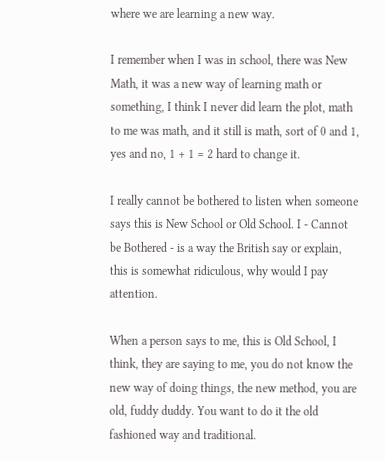where we are learning a new way.

I remember when I was in school, there was New Math, it was a new way of learning math or something, I think I never did learn the plot, math to me was math, and it still is math, sort of 0 and 1, yes and no, 1 + 1 = 2 hard to change it.

I really cannot be bothered to listen when someone says this is New School or Old School. I - Cannot be Bothered - is a way the British say or explain, this is somewhat ridiculous, why would I pay attention.

When a person says to me, this is Old School, I think, they are saying to me, you do not know the new way of doing things, the new method, you are old, fuddy duddy. You want to do it the old fashioned way and traditional.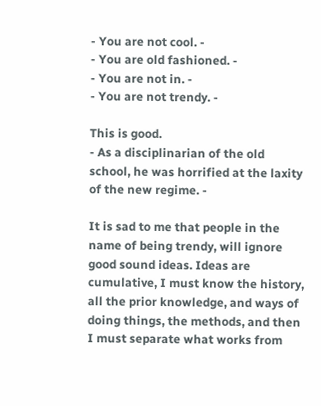- You are not cool. -
- You are old fashioned. -
- You are not in. -
- You are not trendy. -

This is good.
- As a disciplinarian of the old school, he was horrified at the laxity of the new regime. -

It is sad to me that people in the name of being trendy, will ignore good sound ideas. Ideas are cumulative, I must know the history, all the prior knowledge, and ways of doing things, the methods, and then I must separate what works from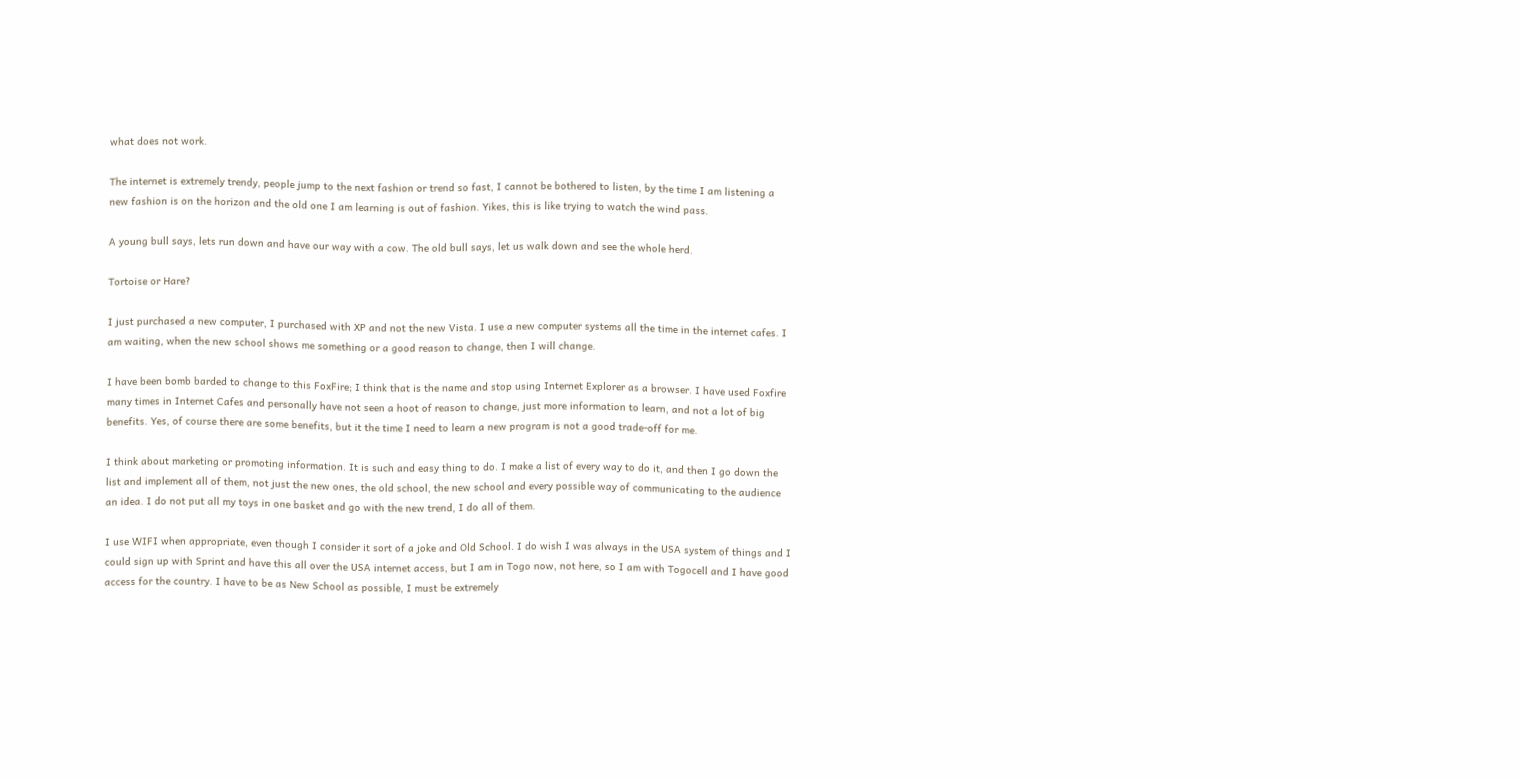what does not work.

The internet is extremely trendy, people jump to the next fashion or trend so fast, I cannot be bothered to listen, by the time I am listening a new fashion is on the horizon and the old one I am learning is out of fashion. Yikes, this is like trying to watch the wind pass.

A young bull says, lets run down and have our way with a cow. The old bull says, let us walk down and see the whole herd.

Tortoise or Hare?

I just purchased a new computer, I purchased with XP and not the new Vista. I use a new computer systems all the time in the internet cafes. I am waiting, when the new school shows me something or a good reason to change, then I will change.

I have been bomb barded to change to this FoxFire; I think that is the name and stop using Internet Explorer as a browser. I have used Foxfire many times in Internet Cafes and personally have not seen a hoot of reason to change, just more information to learn, and not a lot of big benefits. Yes, of course there are some benefits, but it the time I need to learn a new program is not a good trade-off for me.

I think about marketing or promoting information. It is such and easy thing to do. I make a list of every way to do it, and then I go down the list and implement all of them, not just the new ones, the old school, the new school and every possible way of communicating to the audience an idea. I do not put all my toys in one basket and go with the new trend, I do all of them.

I use WIFI when appropriate, even though I consider it sort of a joke and Old School. I do wish I was always in the USA system of things and I could sign up with Sprint and have this all over the USA internet access, but I am in Togo now, not here, so I am with Togocell and I have good access for the country. I have to be as New School as possible, I must be extremely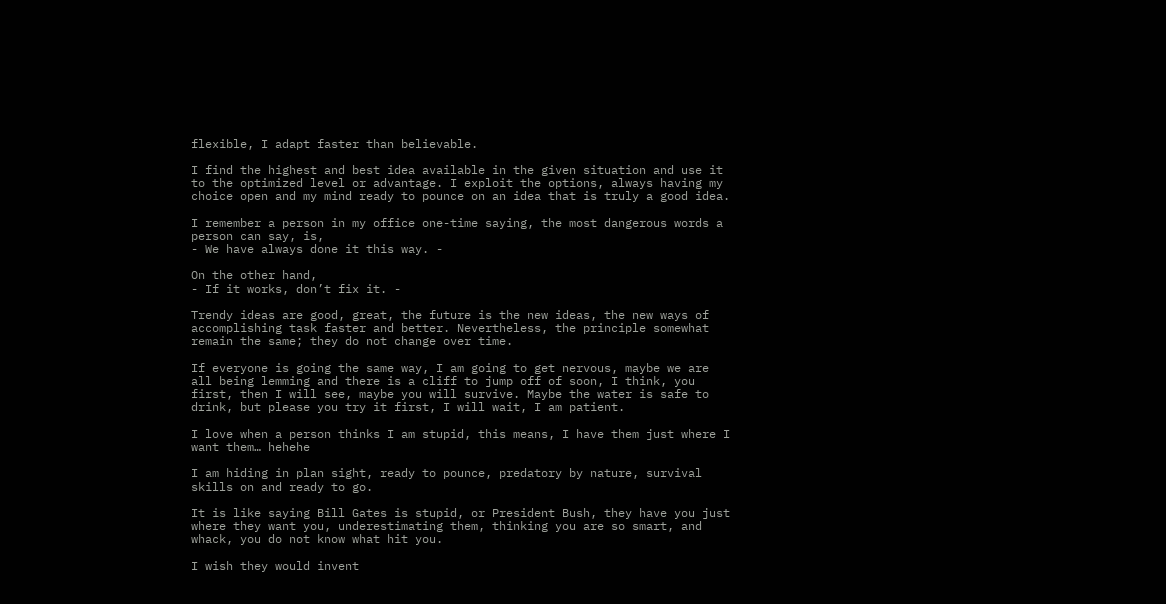flexible, I adapt faster than believable.

I find the highest and best idea available in the given situation and use it to the optimized level or advantage. I exploit the options, always having my choice open and my mind ready to pounce on an idea that is truly a good idea.

I remember a person in my office one-time saying, the most dangerous words a person can say, is,
- We have always done it this way. -

On the other hand,
- If it works, don’t fix it. -

Trendy ideas are good, great, the future is the new ideas, the new ways of accomplishing task faster and better. Nevertheless, the principle somewhat remain the same; they do not change over time.

If everyone is going the same way, I am going to get nervous, maybe we are all being lemming and there is a cliff to jump off of soon, I think, you first, then I will see, maybe you will survive. Maybe the water is safe to drink, but please you try it first, I will wait, I am patient.

I love when a person thinks I am stupid, this means, I have them just where I want them… hehehe

I am hiding in plan sight, ready to pounce, predatory by nature, survival skills on and ready to go.

It is like saying Bill Gates is stupid, or President Bush, they have you just where they want you, underestimating them, thinking you are so smart, and whack, you do not know what hit you.

I wish they would invent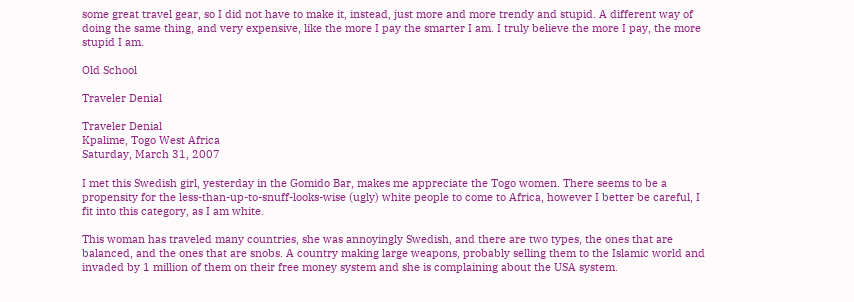some great travel gear, so I did not have to make it, instead, just more and more trendy and stupid. A different way of doing the same thing, and very expensive, like the more I pay the smarter I am. I truly believe the more I pay, the more stupid I am.

Old School

Traveler Denial

Traveler Denial
Kpalime, Togo West Africa
Saturday, March 31, 2007

I met this Swedish girl, yesterday in the Gomido Bar, makes me appreciate the Togo women. There seems to be a propensity for the less-than-up-to-snuff-looks-wise (ugly) white people to come to Africa, however I better be careful, I fit into this category, as I am white.

This woman has traveled many countries, she was annoyingly Swedish, and there are two types, the ones that are balanced, and the ones that are snobs. A country making large weapons, probably selling them to the Islamic world and invaded by 1 million of them on their free money system and she is complaining about the USA system.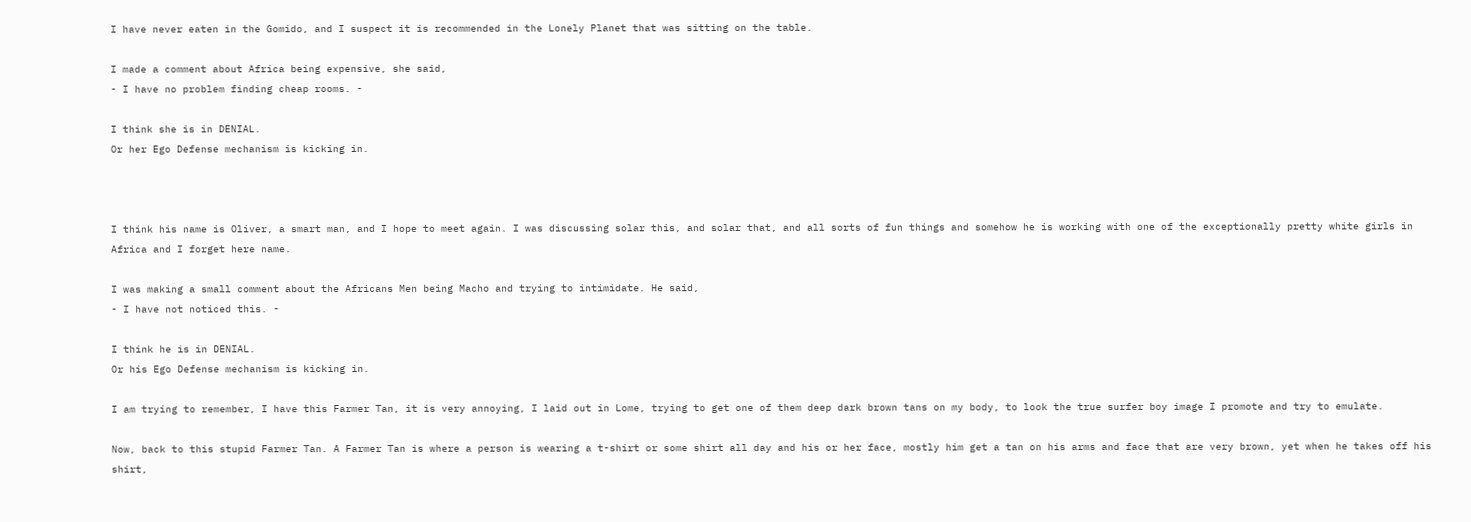I have never eaten in the Gomido, and I suspect it is recommended in the Lonely Planet that was sitting on the table.

I made a comment about Africa being expensive, she said,
- I have no problem finding cheap rooms. -

I think she is in DENIAL.
Or her Ego Defense mechanism is kicking in.



I think his name is Oliver, a smart man, and I hope to meet again. I was discussing solar this, and solar that, and all sorts of fun things and somehow he is working with one of the exceptionally pretty white girls in Africa and I forget here name.

I was making a small comment about the Africans Men being Macho and trying to intimidate. He said,
- I have not noticed this. -

I think he is in DENIAL.
Or his Ego Defense mechanism is kicking in.

I am trying to remember, I have this Farmer Tan, it is very annoying, I laid out in Lome, trying to get one of them deep dark brown tans on my body, to look the true surfer boy image I promote and try to emulate.

Now, back to this stupid Farmer Tan. A Farmer Tan is where a person is wearing a t-shirt or some shirt all day and his or her face, mostly him get a tan on his arms and face that are very brown, yet when he takes off his shirt,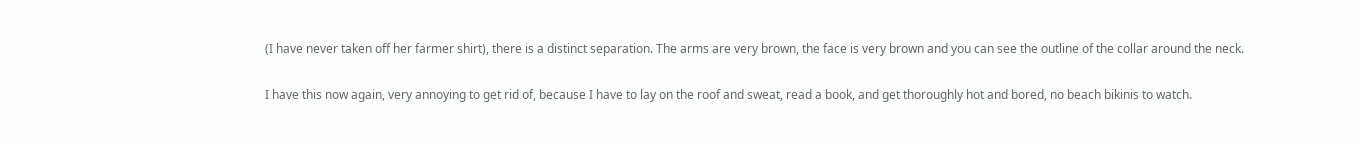(I have never taken off her farmer shirt), there is a distinct separation. The arms are very brown, the face is very brown and you can see the outline of the collar around the neck.

I have this now again, very annoying to get rid of, because I have to lay on the roof and sweat, read a book, and get thoroughly hot and bored, no beach bikinis to watch.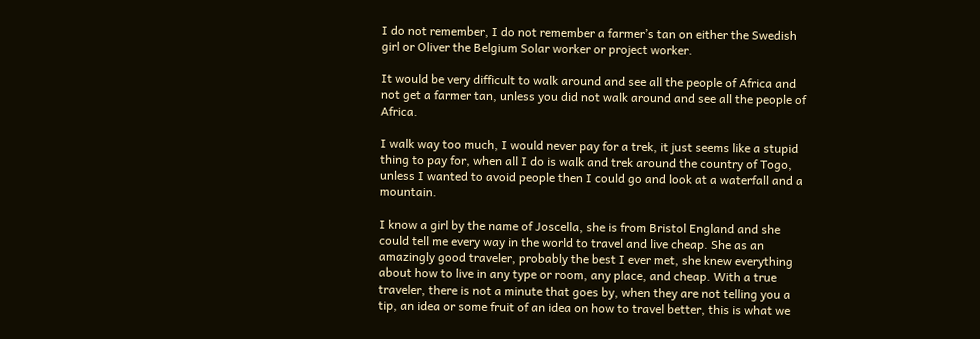I do not remember, I do not remember a farmer’s tan on either the Swedish girl or Oliver the Belgium Solar worker or project worker.

It would be very difficult to walk around and see all the people of Africa and not get a farmer tan, unless you did not walk around and see all the people of Africa.

I walk way too much, I would never pay for a trek, it just seems like a stupid thing to pay for, when all I do is walk and trek around the country of Togo, unless I wanted to avoid people then I could go and look at a waterfall and a mountain.

I know a girl by the name of Joscella, she is from Bristol England and she could tell me every way in the world to travel and live cheap. She as an amazingly good traveler, probably the best I ever met, she knew everything about how to live in any type or room, any place, and cheap. With a true traveler, there is not a minute that goes by, when they are not telling you a tip, an idea or some fruit of an idea on how to travel better, this is what we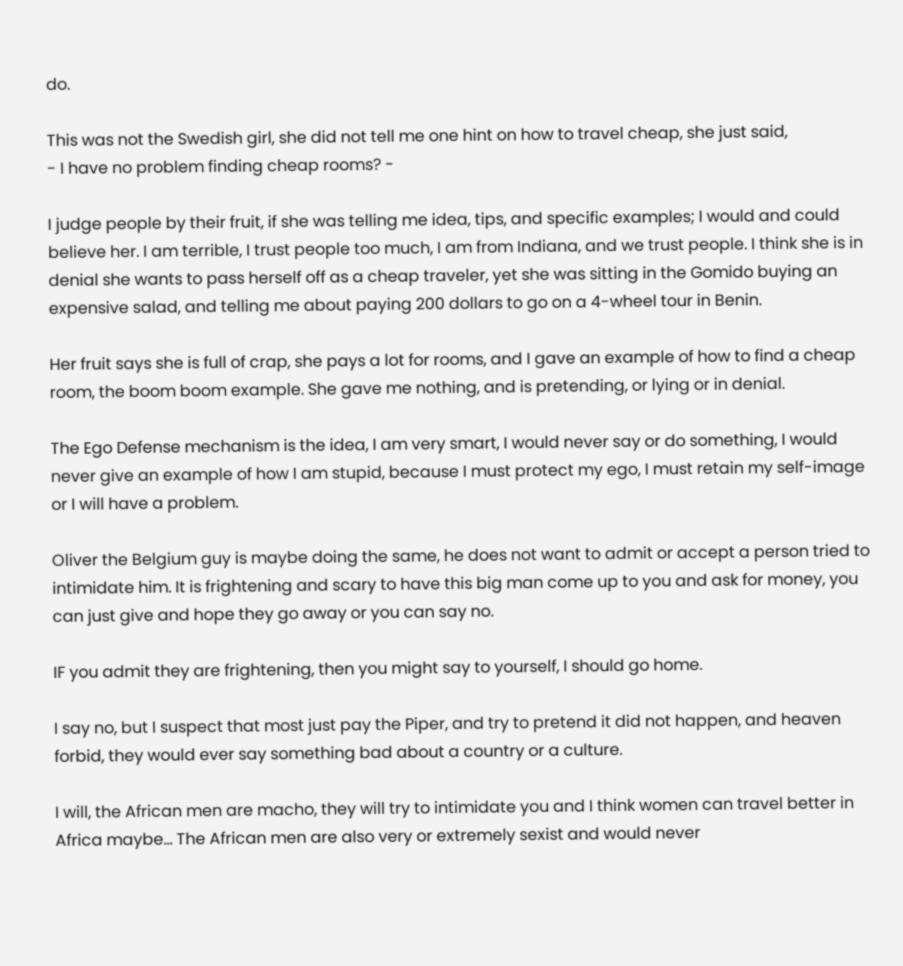do.

This was not the Swedish girl, she did not tell me one hint on how to travel cheap, she just said,
- I have no problem finding cheap rooms? -

I judge people by their fruit, if she was telling me idea, tips, and specific examples; I would and could believe her. I am terrible, I trust people too much, I am from Indiana, and we trust people. I think she is in denial she wants to pass herself off as a cheap traveler, yet she was sitting in the Gomido buying an expensive salad, and telling me about paying 200 dollars to go on a 4-wheel tour in Benin.

Her fruit says she is full of crap, she pays a lot for rooms, and I gave an example of how to find a cheap room, the boom boom example. She gave me nothing, and is pretending, or lying or in denial.

The Ego Defense mechanism is the idea, I am very smart, I would never say or do something, I would never give an example of how I am stupid, because I must protect my ego, I must retain my self-image or I will have a problem.

Oliver the Belgium guy is maybe doing the same, he does not want to admit or accept a person tried to intimidate him. It is frightening and scary to have this big man come up to you and ask for money, you can just give and hope they go away or you can say no.

IF you admit they are frightening, then you might say to yourself, I should go home.

I say no, but I suspect that most just pay the Piper, and try to pretend it did not happen, and heaven forbid, they would ever say something bad about a country or a culture.

I will, the African men are macho, they will try to intimidate you and I think women can travel better in Africa maybe… The African men are also very or extremely sexist and would never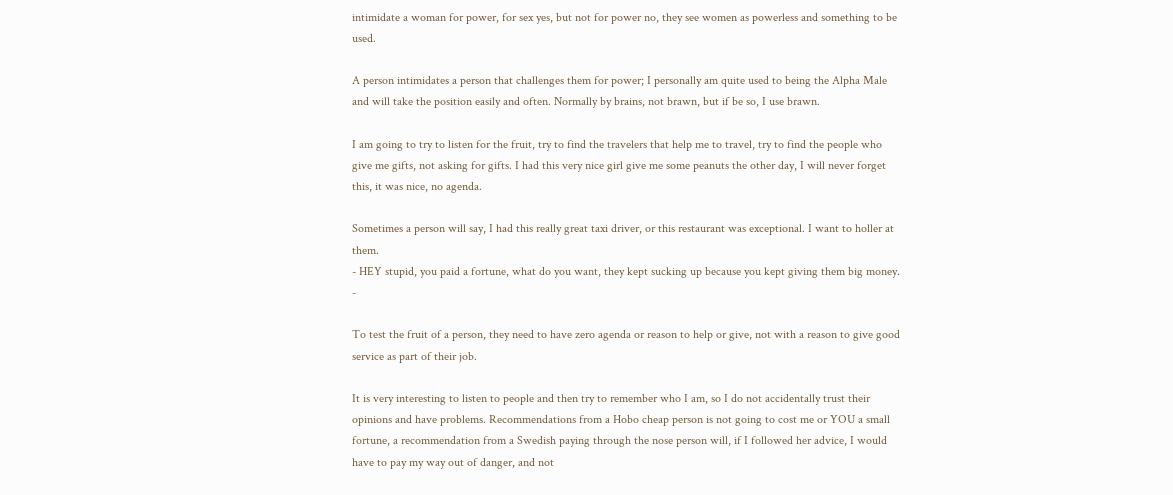intimidate a woman for power, for sex yes, but not for power no, they see women as powerless and something to be used.

A person intimidates a person that challenges them for power; I personally am quite used to being the Alpha Male and will take the position easily and often. Normally by brains, not brawn, but if be so, I use brawn.

I am going to try to listen for the fruit, try to find the travelers that help me to travel, try to find the people who give me gifts, not asking for gifts. I had this very nice girl give me some peanuts the other day, I will never forget this, it was nice, no agenda.

Sometimes a person will say, I had this really great taxi driver, or this restaurant was exceptional. I want to holler at them.
- HEY stupid, you paid a fortune, what do you want, they kept sucking up because you kept giving them big money. -

To test the fruit of a person, they need to have zero agenda or reason to help or give, not with a reason to give good service as part of their job.

It is very interesting to listen to people and then try to remember who I am, so I do not accidentally trust their opinions and have problems. Recommendations from a Hobo cheap person is not going to cost me or YOU a small fortune, a recommendation from a Swedish paying through the nose person will, if I followed her advice, I would have to pay my way out of danger, and not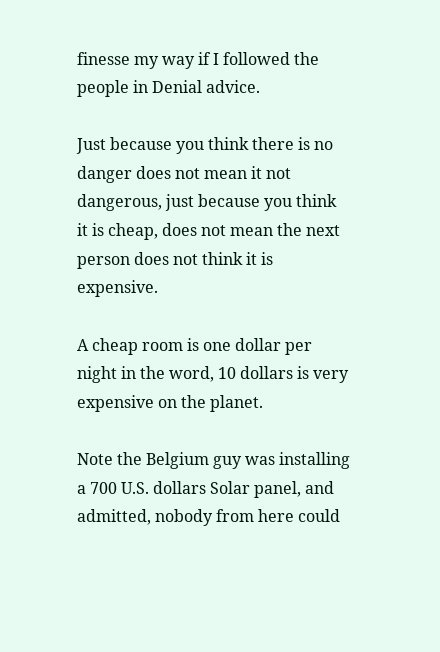finesse my way if I followed the people in Denial advice.

Just because you think there is no danger does not mean it not dangerous, just because you think it is cheap, does not mean the next person does not think it is expensive.

A cheap room is one dollar per night in the word, 10 dollars is very expensive on the planet.

Note the Belgium guy was installing a 700 U.S. dollars Solar panel, and admitted, nobody from here could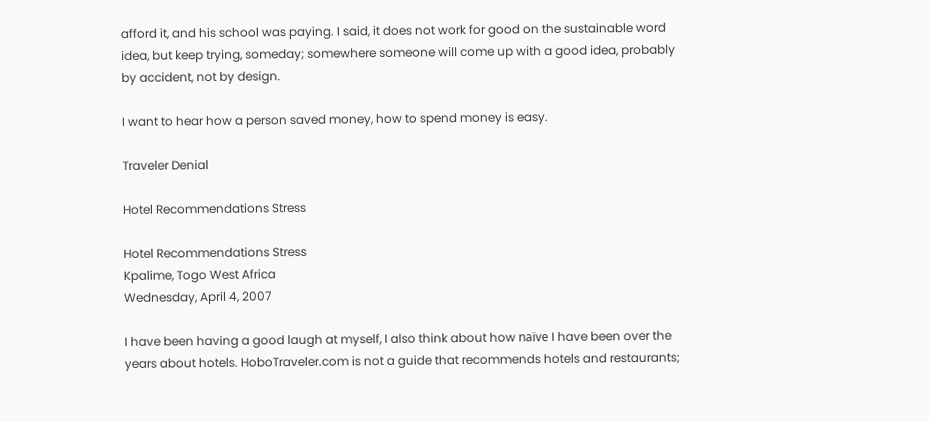afford it, and his school was paying. I said, it does not work for good on the sustainable word idea, but keep trying, someday; somewhere someone will come up with a good idea, probably by accident, not by design.

I want to hear how a person saved money, how to spend money is easy.

Traveler Denial

Hotel Recommendations Stress

Hotel Recommendations Stress
Kpalime, Togo West Africa
Wednesday, April 4, 2007

I have been having a good laugh at myself, I also think about how naïve I have been over the years about hotels. HoboTraveler.com is not a guide that recommends hotels and restaurants;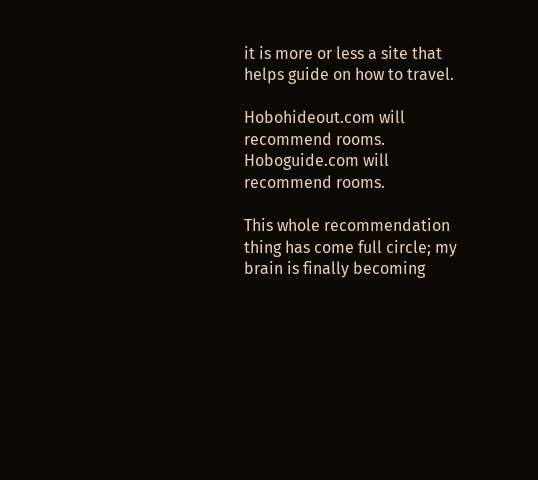it is more or less a site that helps guide on how to travel.

Hobohideout.com will recommend rooms.
Hoboguide.com will recommend rooms.

This whole recommendation thing has come full circle; my brain is finally becoming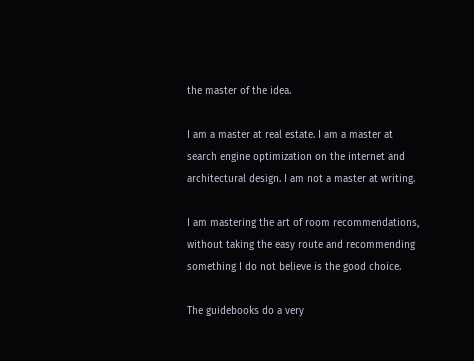the master of the idea.

I am a master at real estate. I am a master at search engine optimization on the internet and architectural design. I am not a master at writing.

I am mastering the art of room recommendations, without taking the easy route and recommending something I do not believe is the good choice.

The guidebooks do a very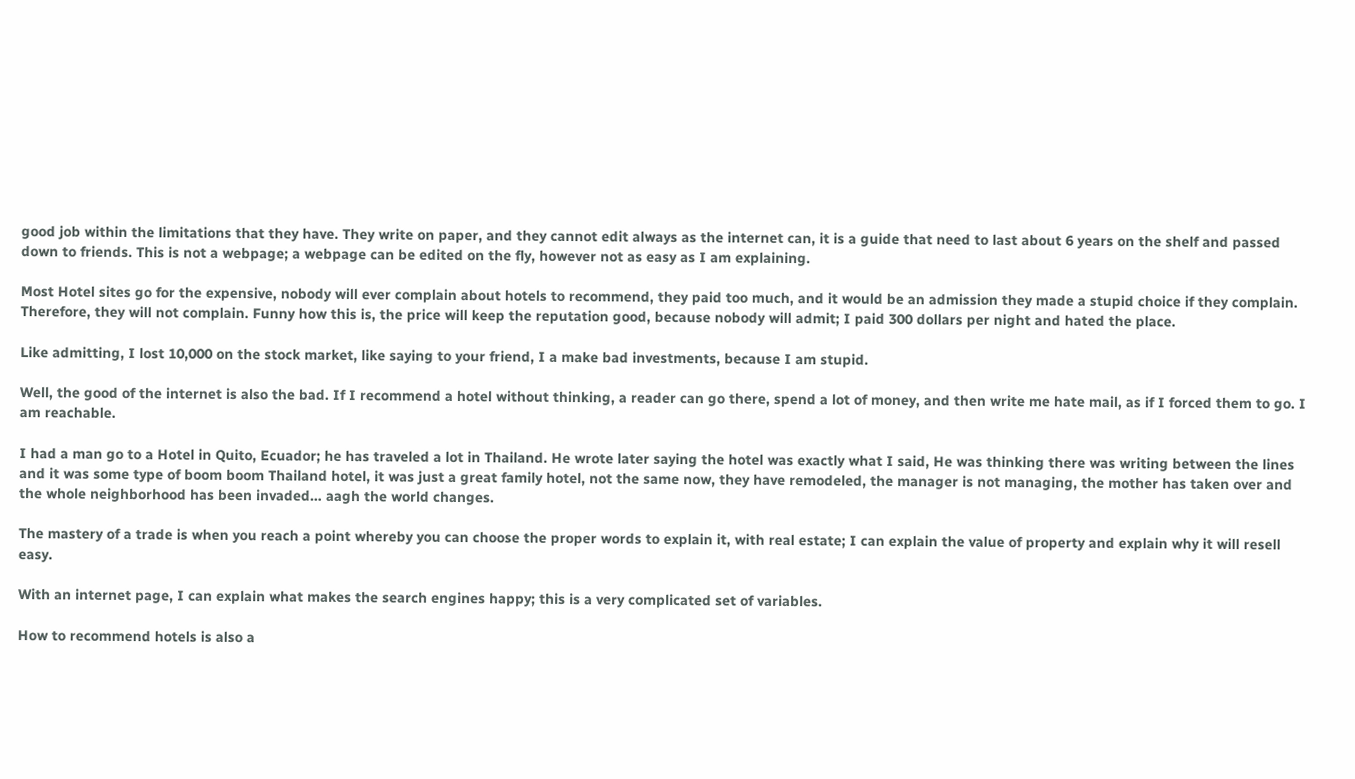good job within the limitations that they have. They write on paper, and they cannot edit always as the internet can, it is a guide that need to last about 6 years on the shelf and passed down to friends. This is not a webpage; a webpage can be edited on the fly, however not as easy as I am explaining.

Most Hotel sites go for the expensive, nobody will ever complain about hotels to recommend, they paid too much, and it would be an admission they made a stupid choice if they complain. Therefore, they will not complain. Funny how this is, the price will keep the reputation good, because nobody will admit; I paid 300 dollars per night and hated the place.

Like admitting, I lost 10,000 on the stock market, like saying to your friend, I a make bad investments, because I am stupid.

Well, the good of the internet is also the bad. If I recommend a hotel without thinking, a reader can go there, spend a lot of money, and then write me hate mail, as if I forced them to go. I am reachable.

I had a man go to a Hotel in Quito, Ecuador; he has traveled a lot in Thailand. He wrote later saying the hotel was exactly what I said, He was thinking there was writing between the lines and it was some type of boom boom Thailand hotel, it was just a great family hotel, not the same now, they have remodeled, the manager is not managing, the mother has taken over and the whole neighborhood has been invaded… aagh the world changes.

The mastery of a trade is when you reach a point whereby you can choose the proper words to explain it, with real estate; I can explain the value of property and explain why it will resell easy.

With an internet page, I can explain what makes the search engines happy; this is a very complicated set of variables.

How to recommend hotels is also a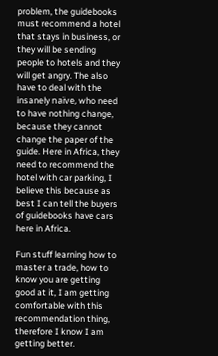problem, the guidebooks must recommend a hotel that stays in business, or they will be sending people to hotels and they will get angry. The also have to deal with the insanely naïve, who need to have nothing change, because they cannot change the paper of the guide. Here in Africa, they need to recommend the hotel with car parking, I believe this because as best I can tell the buyers of guidebooks have cars here in Africa.

Fun stuff learning how to master a trade, how to know you are getting good at it, I am getting comfortable with this recommendation thing, therefore I know I am getting better.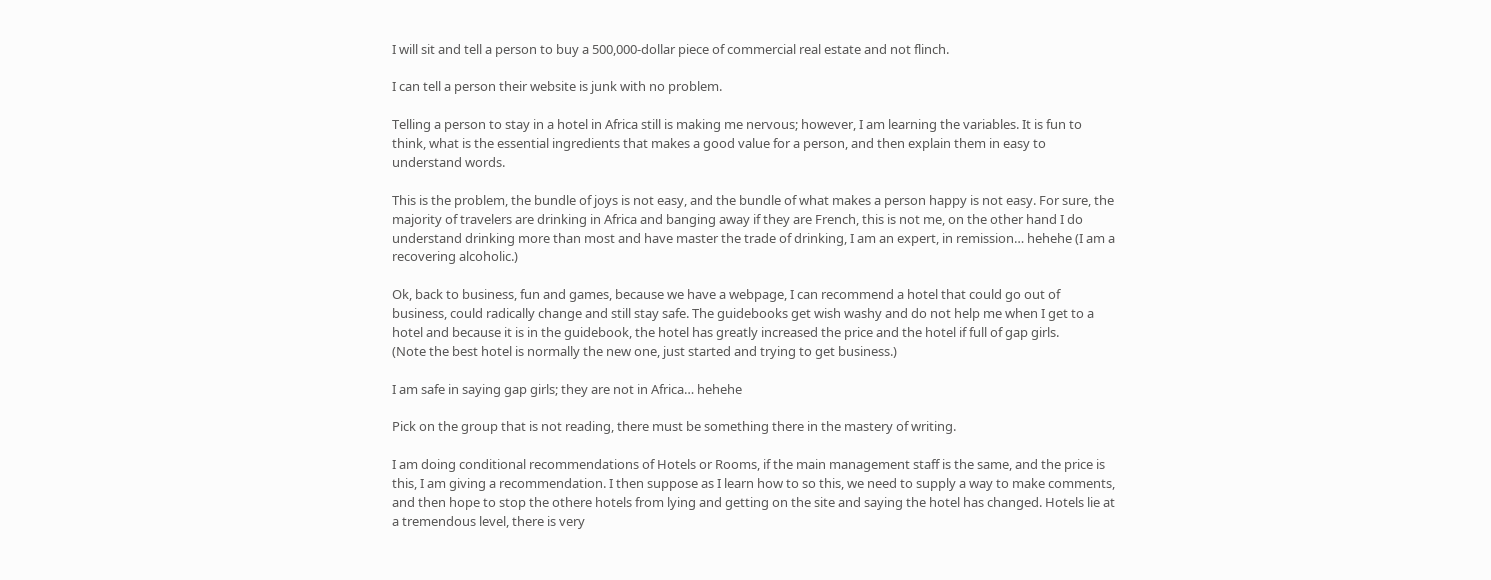I will sit and tell a person to buy a 500,000-dollar piece of commercial real estate and not flinch.

I can tell a person their website is junk with no problem.

Telling a person to stay in a hotel in Africa still is making me nervous; however, I am learning the variables. It is fun to think, what is the essential ingredients that makes a good value for a person, and then explain them in easy to understand words.

This is the problem, the bundle of joys is not easy, and the bundle of what makes a person happy is not easy. For sure, the majority of travelers are drinking in Africa and banging away if they are French, this is not me, on the other hand I do understand drinking more than most and have master the trade of drinking, I am an expert, in remission… hehehe (I am a recovering alcoholic.)

Ok, back to business, fun and games, because we have a webpage, I can recommend a hotel that could go out of business, could radically change and still stay safe. The guidebooks get wish washy and do not help me when I get to a hotel and because it is in the guidebook, the hotel has greatly increased the price and the hotel if full of gap girls.
(Note the best hotel is normally the new one, just started and trying to get business.)

I am safe in saying gap girls; they are not in Africa… hehehe

Pick on the group that is not reading, there must be something there in the mastery of writing.

I am doing conditional recommendations of Hotels or Rooms, if the main management staff is the same, and the price is this, I am giving a recommendation. I then suppose as I learn how to so this, we need to supply a way to make comments, and then hope to stop the othere hotels from lying and getting on the site and saying the hotel has changed. Hotels lie at a tremendous level, there is very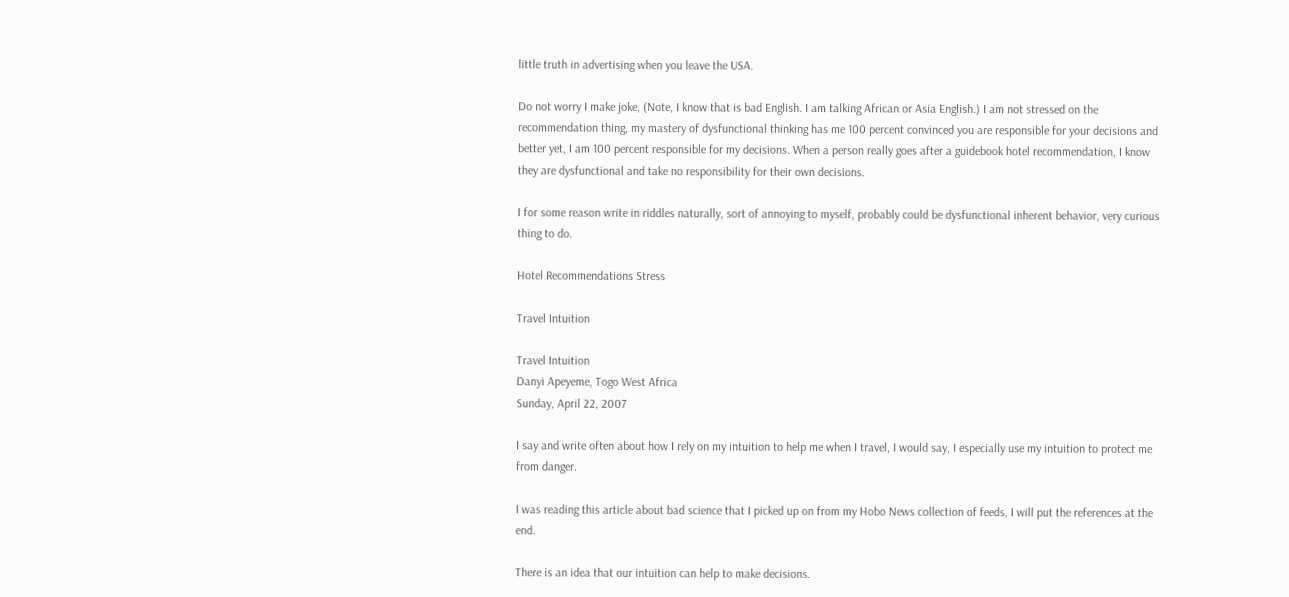little truth in advertising when you leave the USA.

Do not worry I make joke, (Note, I know that is bad English. I am talking African or Asia English.) I am not stressed on the recommendation thing, my mastery of dysfunctional thinking has me 100 percent convinced you are responsible for your decisions and better yet, I am 100 percent responsible for my decisions. When a person really goes after a guidebook hotel recommendation, I know they are dysfunctional and take no responsibility for their own decisions.

I for some reason write in riddles naturally, sort of annoying to myself, probably could be dysfunctional inherent behavior, very curious thing to do.

Hotel Recommendations Stress

Travel Intuition

Travel Intuition
Danyi Apeyeme, Togo West Africa
Sunday, April 22, 2007

I say and write often about how I rely on my intuition to help me when I travel, I would say, I especially use my intuition to protect me from danger.

I was reading this article about bad science that I picked up on from my Hobo News collection of feeds, I will put the references at the end.

There is an idea that our intuition can help to make decisions.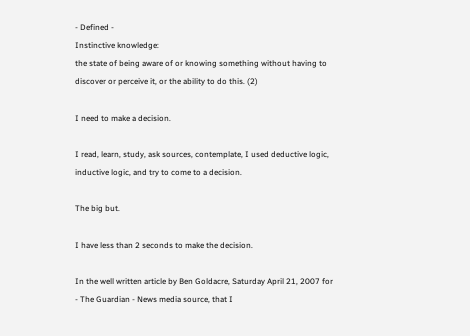- Defined -
Instinctive knowledge:
the state of being aware of or knowing something without having to discover or perceive it, or the ability to do this. (2)

I need to make a decision.

I read, learn, study, ask sources, contemplate, I used deductive logic, inductive logic, and try to come to a decision.

The big but.

I have less than 2 seconds to make the decision.

In the well written article by Ben Goldacre, Saturday April 21, 2007 for
- The Guardian - News media source, that I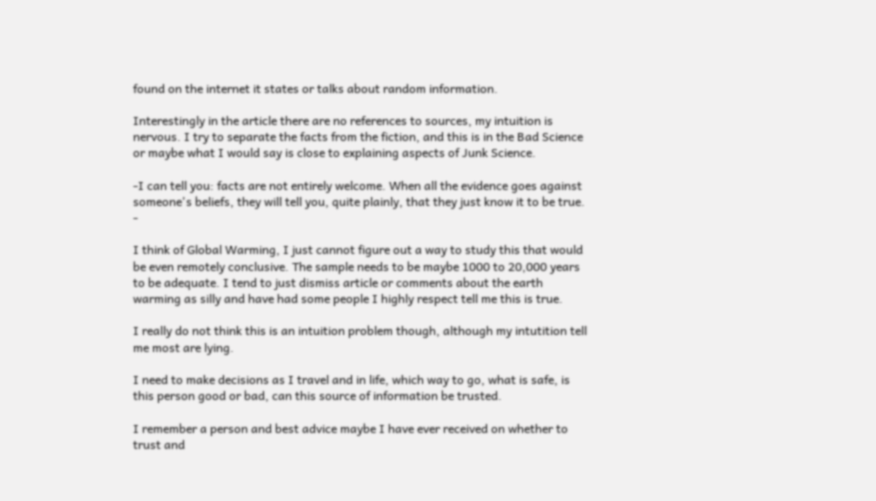found on the internet it states or talks about random information.

Interestingly in the article there are no references to sources, my intuition is nervous. I try to separate the facts from the fiction, and this is in the Bad Science or maybe what I would say is close to explaining aspects of Junk Science.

-I can tell you: facts are not entirely welcome. When all the evidence goes against someone's beliefs, they will tell you, quite plainly, that they just know it to be true. -

I think of Global Warming, I just cannot figure out a way to study this that would be even remotely conclusive. The sample needs to be maybe 1000 to 20,000 years to be adequate. I tend to just dismiss article or comments about the earth warming as silly and have had some people I highly respect tell me this is true.

I really do not think this is an intuition problem though, although my intutition tell me most are lying.

I need to make decisions as I travel and in life, which way to go, what is safe, is this person good or bad, can this source of information be trusted.

I remember a person and best advice maybe I have ever received on whether to trust and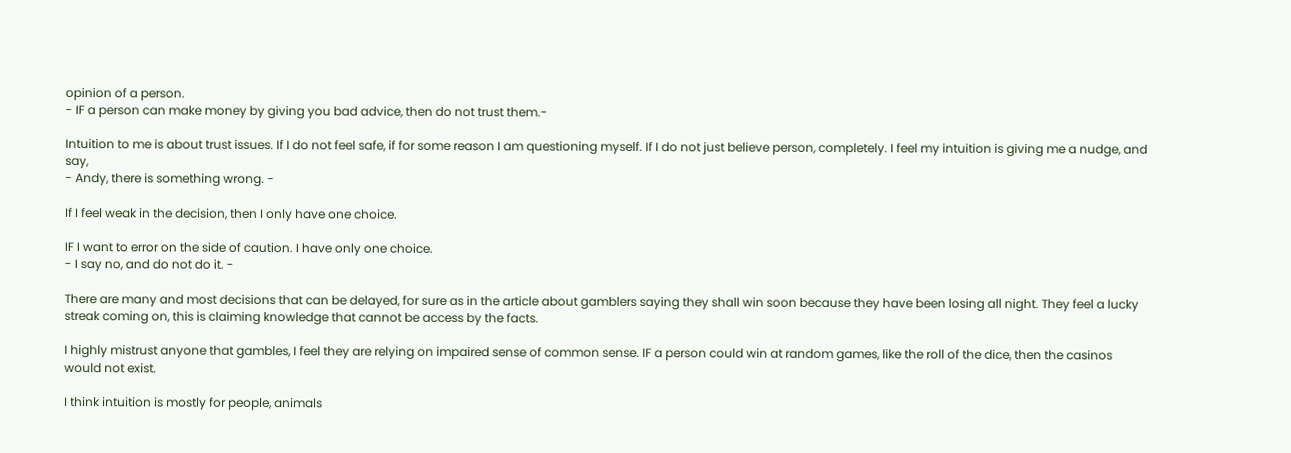opinion of a person.
- IF a person can make money by giving you bad advice, then do not trust them.-

Intuition to me is about trust issues. If I do not feel safe, if for some reason I am questioning myself. If I do not just believe person, completely. I feel my intuition is giving me a nudge, and say,
- Andy, there is something wrong. -

If I feel weak in the decision, then I only have one choice.

IF I want to error on the side of caution. I have only one choice.
- I say no, and do not do it. -

There are many and most decisions that can be delayed, for sure as in the article about gamblers saying they shall win soon because they have been losing all night. They feel a lucky streak coming on, this is claiming knowledge that cannot be access by the facts.

I highly mistrust anyone that gambles, I feel they are relying on impaired sense of common sense. IF a person could win at random games, like the roll of the dice, then the casinos would not exist.

I think intuition is mostly for people, animals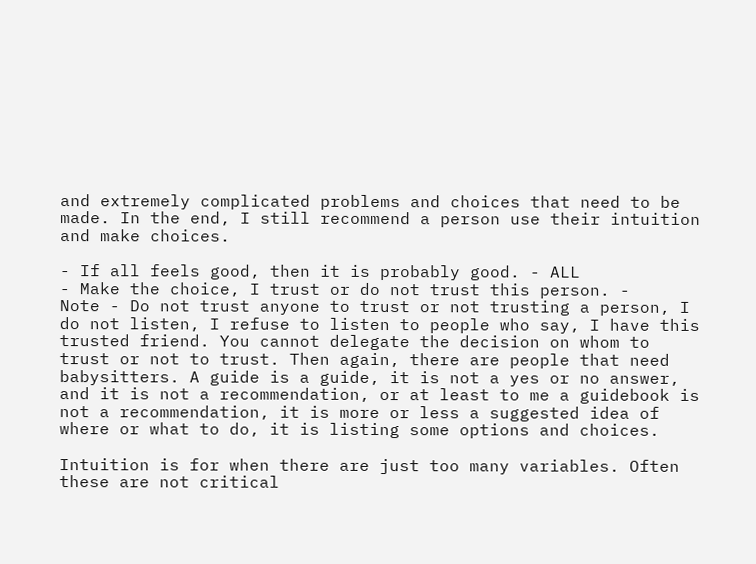and extremely complicated problems and choices that need to be made. In the end, I still recommend a person use their intuition and make choices.

- If all feels good, then it is probably good. - ALL
- Make the choice, I trust or do not trust this person. -
Note - Do not trust anyone to trust or not trusting a person, I do not listen, I refuse to listen to people who say, I have this trusted friend. You cannot delegate the decision on whom to trust or not to trust. Then again, there are people that need babysitters. A guide is a guide, it is not a yes or no answer, and it is not a recommendation, or at least to me a guidebook is not a recommendation, it is more or less a suggested idea of where or what to do, it is listing some options and choices.

Intuition is for when there are just too many variables. Often these are not critical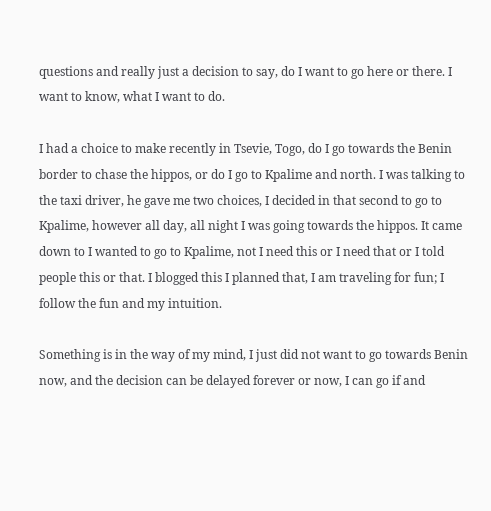questions and really just a decision to say, do I want to go here or there. I want to know, what I want to do.

I had a choice to make recently in Tsevie, Togo, do I go towards the Benin border to chase the hippos, or do I go to Kpalime and north. I was talking to the taxi driver, he gave me two choices, I decided in that second to go to Kpalime, however all day, all night I was going towards the hippos. It came down to I wanted to go to Kpalime, not I need this or I need that or I told people this or that. I blogged this I planned that, I am traveling for fun; I follow the fun and my intuition.

Something is in the way of my mind, I just did not want to go towards Benin now, and the decision can be delayed forever or now, I can go if and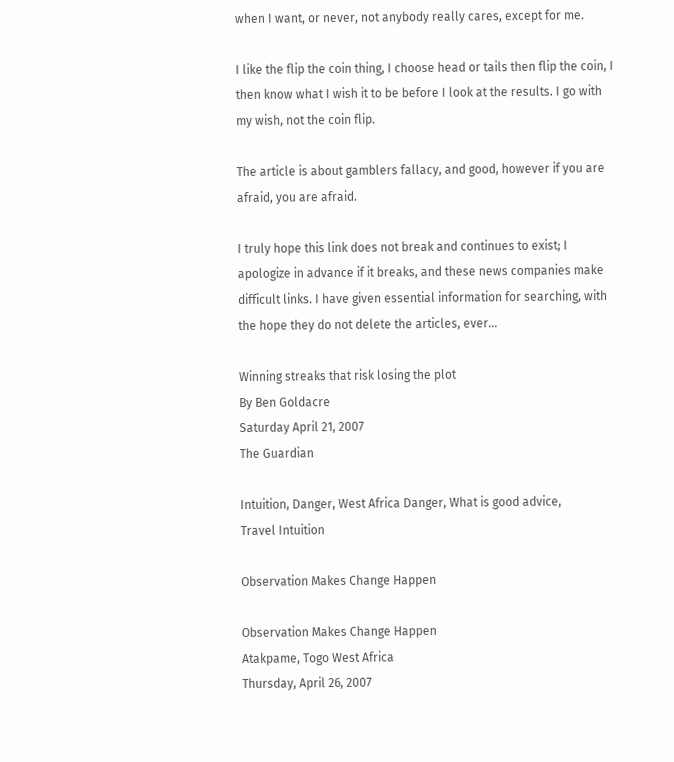when I want, or never, not anybody really cares, except for me.

I like the flip the coin thing, I choose head or tails then flip the coin, I then know what I wish it to be before I look at the results. I go with my wish, not the coin flip.

The article is about gamblers fallacy, and good, however if you are afraid, you are afraid.

I truly hope this link does not break and continues to exist; I apologize in advance if it breaks, and these news companies make difficult links. I have given essential information for searching, with the hope they do not delete the articles, ever…

Winning streaks that risk losing the plot
By Ben Goldacre
Saturday April 21, 2007
The Guardian

Intuition, Danger, West Africa Danger, What is good advice,
Travel Intuition

Observation Makes Change Happen

Observation Makes Change Happen
Atakpame, Togo West Africa
Thursday, April 26, 2007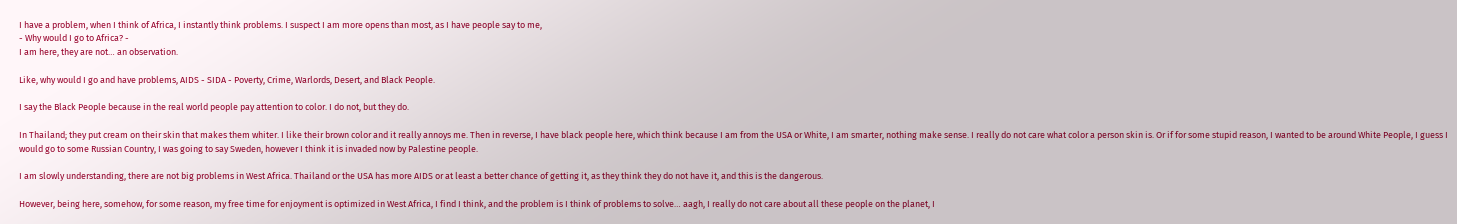I have a problem, when I think of Africa, I instantly think problems. I suspect I am more opens than most, as I have people say to me,
- Why would I go to Africa? -
I am here, they are not… an observation.

Like, why would I go and have problems, AIDS - SIDA - Poverty, Crime, Warlords, Desert, and Black People.

I say the Black People because in the real world people pay attention to color. I do not, but they do.

In Thailand; they put cream on their skin that makes them whiter. I like their brown color and it really annoys me. Then in reverse, I have black people here, which think because I am from the USA or White, I am smarter, nothing make sense. I really do not care what color a person skin is. Or if for some stupid reason, I wanted to be around White People, I guess I would go to some Russian Country, I was going to say Sweden, however I think it is invaded now by Palestine people.

I am slowly understanding, there are not big problems in West Africa. Thailand or the USA has more AIDS or at least a better chance of getting it, as they think they do not have it, and this is the dangerous.

However, being here, somehow, for some reason, my free time for enjoyment is optimized in West Africa, I find I think, and the problem is I think of problems to solve… aagh, I really do not care about all these people on the planet, I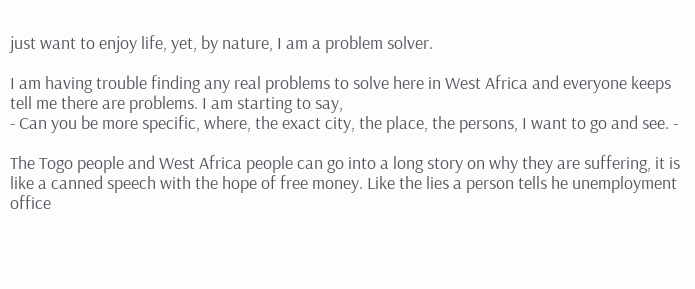just want to enjoy life, yet, by nature, I am a problem solver.

I am having trouble finding any real problems to solve here in West Africa and everyone keeps tell me there are problems. I am starting to say,
- Can you be more specific, where, the exact city, the place, the persons, I want to go and see. -

The Togo people and West Africa people can go into a long story on why they are suffering, it is like a canned speech with the hope of free money. Like the lies a person tells he unemployment office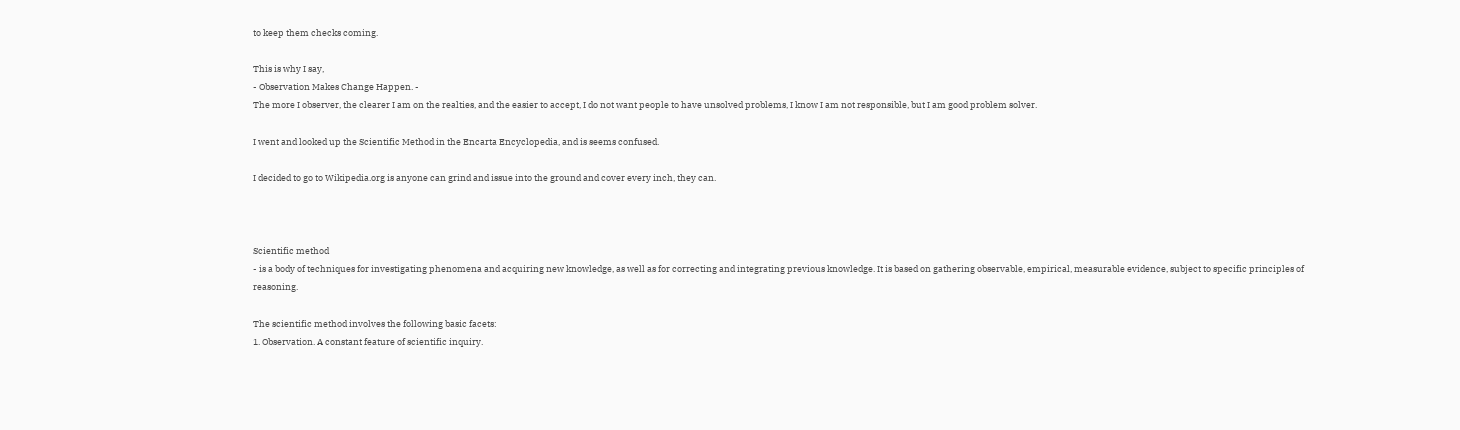to keep them checks coming.

This is why I say,
- Observation Makes Change Happen. -
The more I observer, the clearer I am on the realties, and the easier to accept, I do not want people to have unsolved problems, I know I am not responsible, but I am good problem solver.

I went and looked up the Scientific Method in the Encarta Encyclopedia, and is seems confused.

I decided to go to Wikipedia.org is anyone can grind and issue into the ground and cover every inch, they can.



Scientific method
- is a body of techniques for investigating phenomena and acquiring new knowledge, as well as for correcting and integrating previous knowledge. It is based on gathering observable, empirical, measurable evidence, subject to specific principles of reasoning.

The scientific method involves the following basic facets:
1. Observation. A constant feature of scientific inquiry.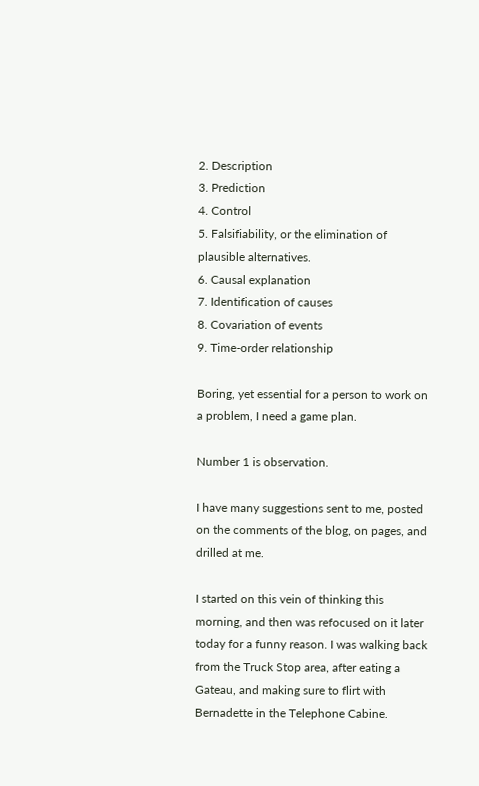2. Description
3. Prediction
4. Control
5. Falsifiability, or the elimination of plausible alternatives.
6. Causal explanation
7. Identification of causes
8. Covariation of events
9. Time-order relationship

Boring, yet essential for a person to work on a problem, I need a game plan.

Number 1 is observation.

I have many suggestions sent to me, posted on the comments of the blog, on pages, and drilled at me.

I started on this vein of thinking this morning, and then was refocused on it later today for a funny reason. I was walking back from the Truck Stop area, after eating a Gateau, and making sure to flirt with Bernadette in the Telephone Cabine.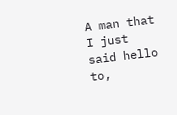A man that I just said hello to,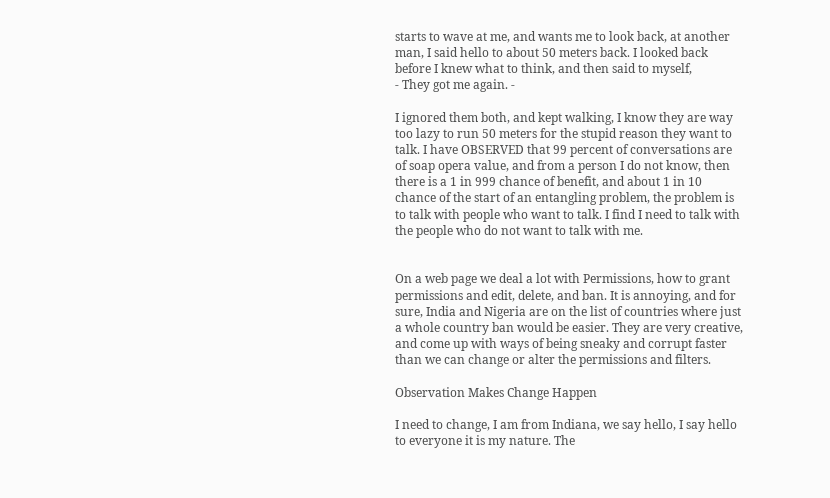starts to wave at me, and wants me to look back, at another man, I said hello to about 50 meters back. I looked back before I knew what to think, and then said to myself,
- They got me again. -

I ignored them both, and kept walking, I know they are way too lazy to run 50 meters for the stupid reason they want to talk. I have OBSERVED that 99 percent of conversations are of soap opera value, and from a person I do not know, then there is a 1 in 999 chance of benefit, and about 1 in 10 chance of the start of an entangling problem, the problem is to talk with people who want to talk. I find I need to talk with the people who do not want to talk with me.


On a web page we deal a lot with Permissions, how to grant permissions and edit, delete, and ban. It is annoying, and for sure, India and Nigeria are on the list of countries where just a whole country ban would be easier. They are very creative, and come up with ways of being sneaky and corrupt faster than we can change or alter the permissions and filters.

Observation Makes Change Happen

I need to change, I am from Indiana, we say hello, I say hello to everyone it is my nature. The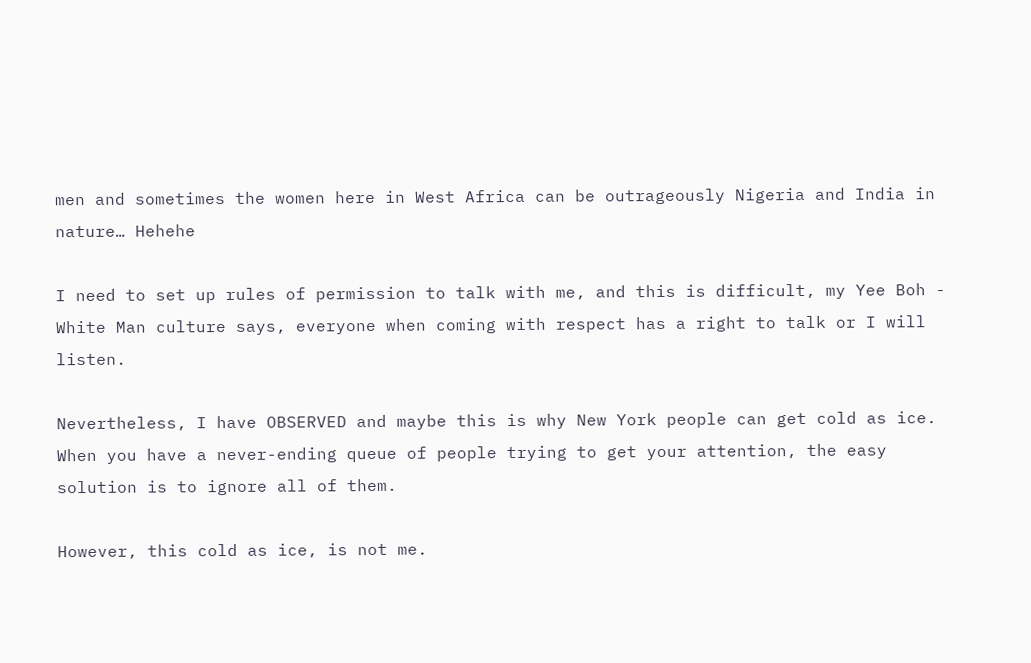men and sometimes the women here in West Africa can be outrageously Nigeria and India in nature… Hehehe

I need to set up rules of permission to talk with me, and this is difficult, my Yee Boh - White Man culture says, everyone when coming with respect has a right to talk or I will listen.

Nevertheless, I have OBSERVED and maybe this is why New York people can get cold as ice. When you have a never-ending queue of people trying to get your attention, the easy solution is to ignore all of them.

However, this cold as ice, is not me.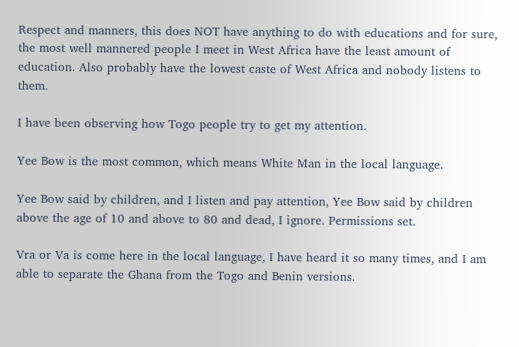Respect and manners, this does NOT have anything to do with educations and for sure, the most well mannered people I meet in West Africa have the least amount of education. Also probably have the lowest caste of West Africa and nobody listens to them.

I have been observing how Togo people try to get my attention.

Yee Bow is the most common, which means White Man in the local language.

Yee Bow said by children, and I listen and pay attention, Yee Bow said by children above the age of 10 and above to 80 and dead, I ignore. Permissions set.

Vra or Va is come here in the local language, I have heard it so many times, and I am able to separate the Ghana from the Togo and Benin versions.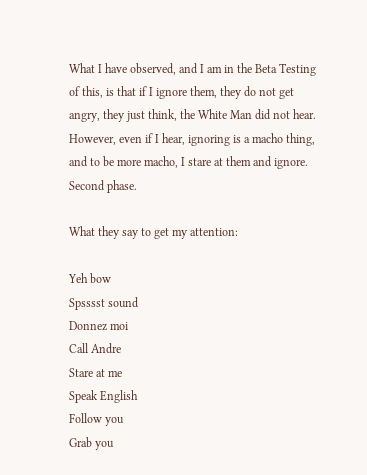What I have observed, and I am in the Beta Testing of this, is that if I ignore them, they do not get angry, they just think, the White Man did not hear. However, even if I hear, ignoring is a macho thing, and to be more macho, I stare at them and ignore. Second phase.

What they say to get my attention:

Yeh bow
Spsssst sound
Donnez moi
Call Andre
Stare at me
Speak English
Follow you
Grab you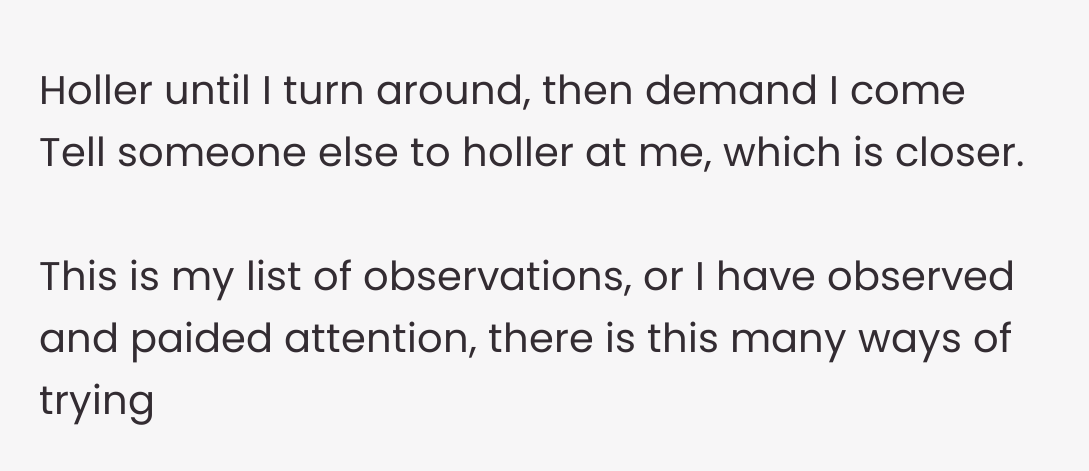Holler until I turn around, then demand I come
Tell someone else to holler at me, which is closer.

This is my list of observations, or I have observed and paided attention, there is this many ways of trying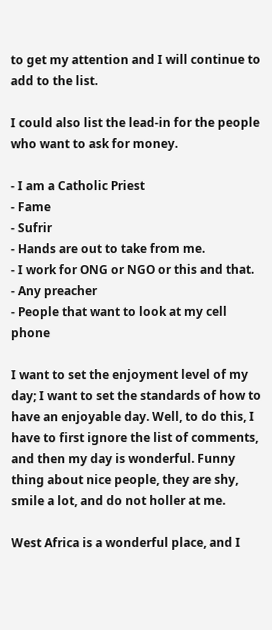to get my attention and I will continue to add to the list.

I could also list the lead-in for the people who want to ask for money.

- I am a Catholic Priest
- Fame
- Sufrir
- Hands are out to take from me.
- I work for ONG or NGO or this and that.
- Any preacher
- People that want to look at my cell phone

I want to set the enjoyment level of my day; I want to set the standards of how to have an enjoyable day. Well, to do this, I have to first ignore the list of comments, and then my day is wonderful. Funny thing about nice people, they are shy, smile a lot, and do not holler at me.

West Africa is a wonderful place, and I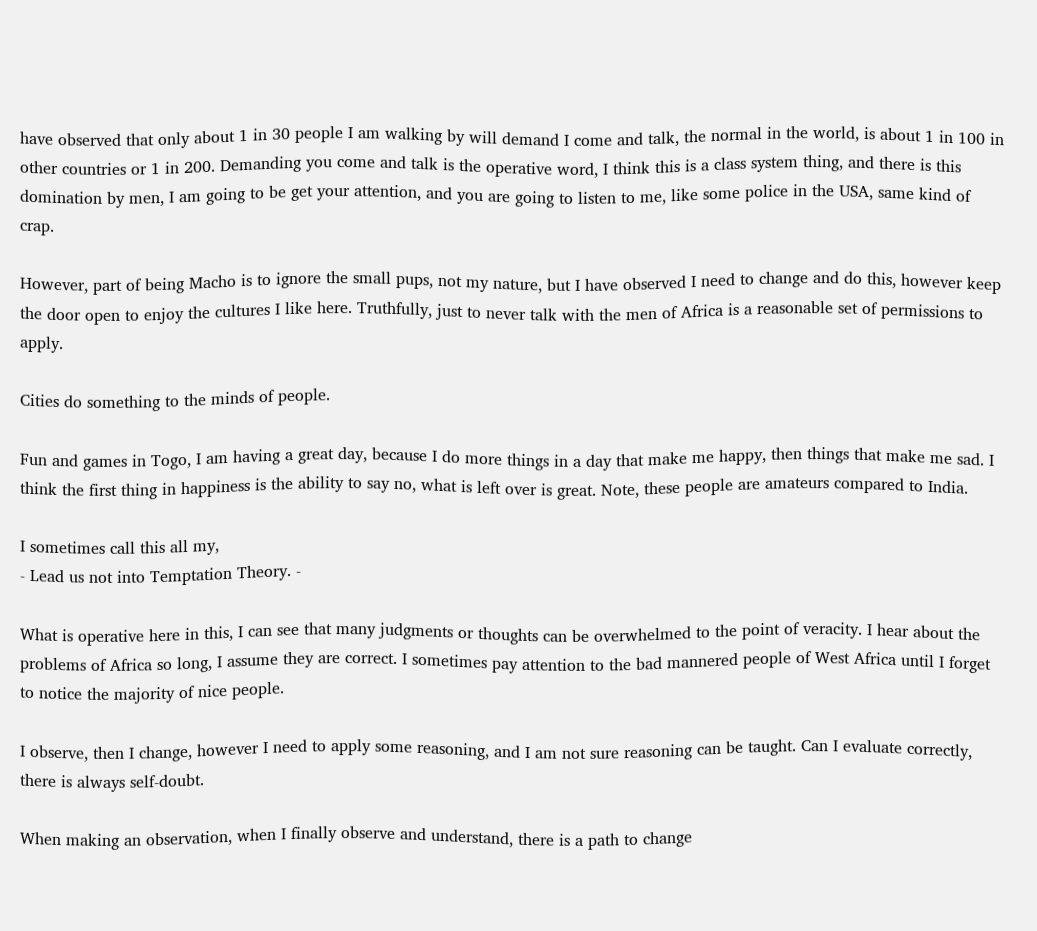have observed that only about 1 in 30 people I am walking by will demand I come and talk, the normal in the world, is about 1 in 100 in other countries or 1 in 200. Demanding you come and talk is the operative word, I think this is a class system thing, and there is this domination by men, I am going to be get your attention, and you are going to listen to me, like some police in the USA, same kind of crap.

However, part of being Macho is to ignore the small pups, not my nature, but I have observed I need to change and do this, however keep the door open to enjoy the cultures I like here. Truthfully, just to never talk with the men of Africa is a reasonable set of permissions to apply.

Cities do something to the minds of people.

Fun and games in Togo, I am having a great day, because I do more things in a day that make me happy, then things that make me sad. I think the first thing in happiness is the ability to say no, what is left over is great. Note, these people are amateurs compared to India.

I sometimes call this all my,
- Lead us not into Temptation Theory. -

What is operative here in this, I can see that many judgments or thoughts can be overwhelmed to the point of veracity. I hear about the problems of Africa so long, I assume they are correct. I sometimes pay attention to the bad mannered people of West Africa until I forget to notice the majority of nice people.

I observe, then I change, however I need to apply some reasoning, and I am not sure reasoning can be taught. Can I evaluate correctly, there is always self-doubt.

When making an observation, when I finally observe and understand, there is a path to change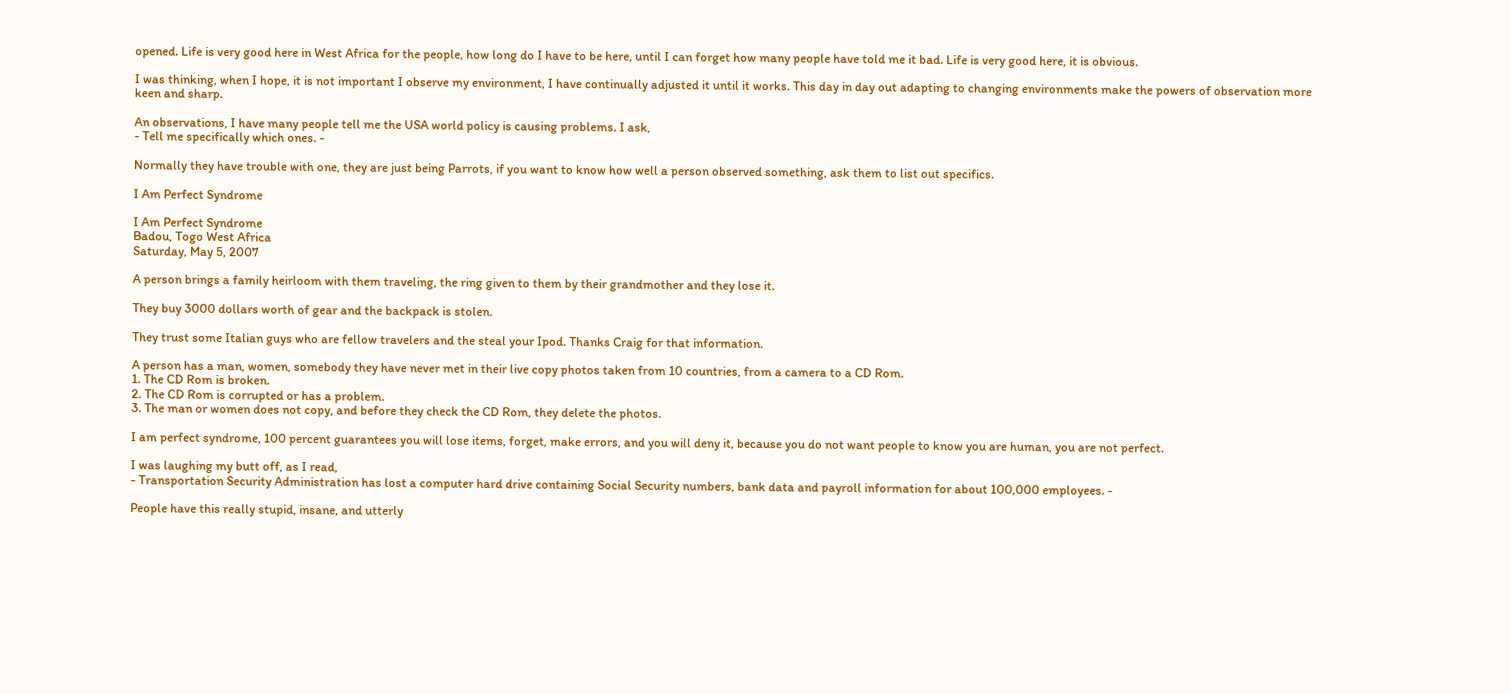opened. Life is very good here in West Africa for the people, how long do I have to be here, until I can forget how many people have told me it bad. Life is very good here, it is obvious.

I was thinking, when I hope, it is not important I observe my environment, I have continually adjusted it until it works. This day in day out adapting to changing environments make the powers of observation more keen and sharp.

An observations, I have many people tell me the USA world policy is causing problems. I ask,
- Tell me specifically which ones. -

Normally they have trouble with one, they are just being Parrots, if you want to know how well a person observed something, ask them to list out specifics.

I Am Perfect Syndrome

I Am Perfect Syndrome
Badou, Togo West Africa
Saturday, May 5, 2007

A person brings a family heirloom with them traveling, the ring given to them by their grandmother and they lose it.

They buy 3000 dollars worth of gear and the backpack is stolen.

They trust some Italian guys who are fellow travelers and the steal your Ipod. Thanks Craig for that information.

A person has a man, women, somebody they have never met in their live copy photos taken from 10 countries, from a camera to a CD Rom.
1. The CD Rom is broken.
2. The CD Rom is corrupted or has a problem.
3. The man or women does not copy, and before they check the CD Rom, they delete the photos.

I am perfect syndrome, 100 percent guarantees you will lose items, forget, make errors, and you will deny it, because you do not want people to know you are human, you are not perfect.

I was laughing my butt off, as I read,
- Transportation Security Administration has lost a computer hard drive containing Social Security numbers, bank data and payroll information for about 100,000 employees. -

People have this really stupid, insane, and utterly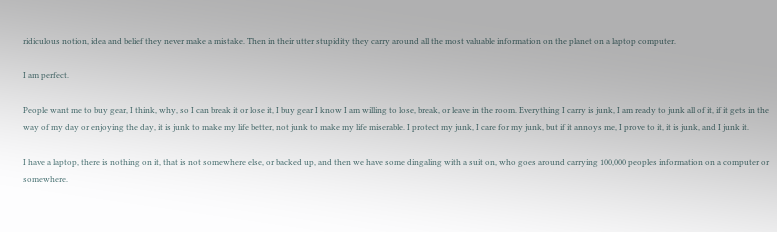ridiculous notion, idea and belief they never make a mistake. Then in their utter stupidity they carry around all the most valuable information on the planet on a laptop computer.

I am perfect.

People want me to buy gear, I think, why, so I can break it or lose it, I buy gear I know I am willing to lose, break, or leave in the room. Everything I carry is junk, I am ready to junk all of it, if it gets in the way of my day or enjoying the day, it is junk to make my life better, not junk to make my life miserable. I protect my junk, I care for my junk, but if it annoys me, I prove to it, it is junk, and I junk it.

I have a laptop, there is nothing on it, that is not somewhere else, or backed up, and then we have some dingaling with a suit on, who goes around carrying 100,000 peoples information on a computer or somewhere.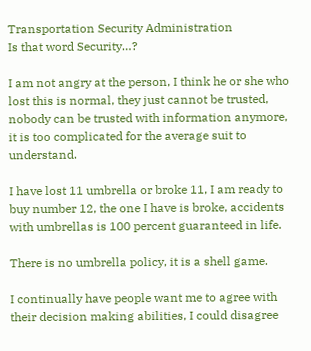Transportation Security Administration
Is that word Security…?

I am not angry at the person, I think he or she who lost this is normal, they just cannot be trusted, nobody can be trusted with information anymore, it is too complicated for the average suit to understand.

I have lost 11 umbrella or broke 11, I am ready to buy number 12, the one I have is broke, accidents with umbrellas is 100 percent guaranteed in life.

There is no umbrella policy, it is a shell game.

I continually have people want me to agree with their decision making abilities, I could disagree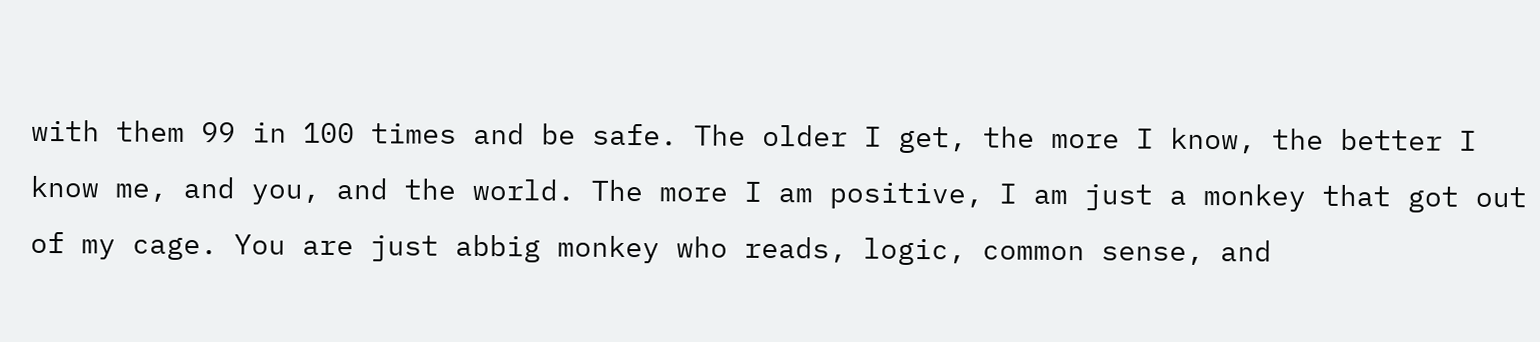with them 99 in 100 times and be safe. The older I get, the more I know, the better I know me, and you, and the world. The more I am positive, I am just a monkey that got out of my cage. You are just abbig monkey who reads, logic, common sense, and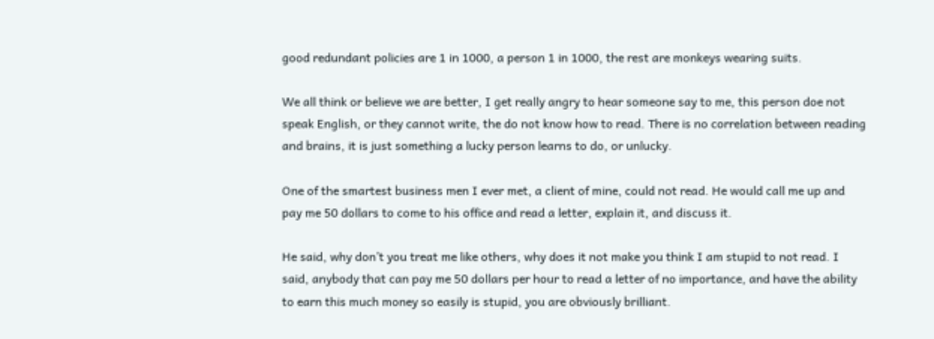good redundant policies are 1 in 1000, a person 1 in 1000, the rest are monkeys wearing suits.

We all think or believe we are better, I get really angry to hear someone say to me, this person doe not speak English, or they cannot write, the do not know how to read. There is no correlation between reading and brains, it is just something a lucky person learns to do, or unlucky.

One of the smartest business men I ever met, a client of mine, could not read. He would call me up and pay me 50 dollars to come to his office and read a letter, explain it, and discuss it.

He said, why don’t you treat me like others, why does it not make you think I am stupid to not read. I said, anybody that can pay me 50 dollars per hour to read a letter of no importance, and have the ability to earn this much money so easily is stupid, you are obviously brilliant.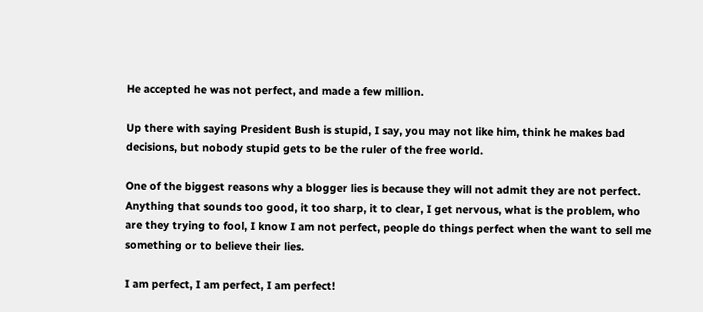He accepted he was not perfect, and made a few million.

Up there with saying President Bush is stupid, I say, you may not like him, think he makes bad decisions, but nobody stupid gets to be the ruler of the free world.

One of the biggest reasons why a blogger lies is because they will not admit they are not perfect. Anything that sounds too good, it too sharp, it to clear, I get nervous, what is the problem, who are they trying to fool, I know I am not perfect, people do things perfect when the want to sell me something or to believe their lies.

I am perfect, I am perfect, I am perfect!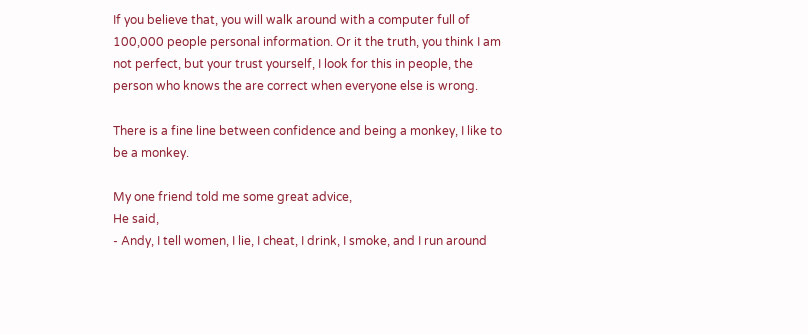If you believe that, you will walk around with a computer full of 100,000 people personal information. Or it the truth, you think I am not perfect, but your trust yourself, I look for this in people, the person who knows the are correct when everyone else is wrong.

There is a fine line between confidence and being a monkey, I like to be a monkey.

My one friend told me some great advice,
He said,
- Andy, I tell women, I lie, I cheat, I drink, I smoke, and I run around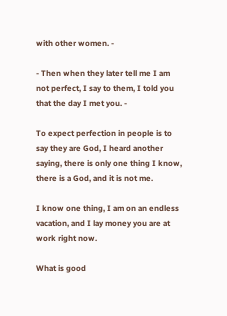with other women. -

- Then when they later tell me I am not perfect, I say to them, I told you that the day I met you. -

To expect perfection in people is to say they are God, I heard another saying, there is only one thing I know, there is a God, and it is not me.

I know one thing, I am on an endless vacation, and I lay money you are at work right now.

What is good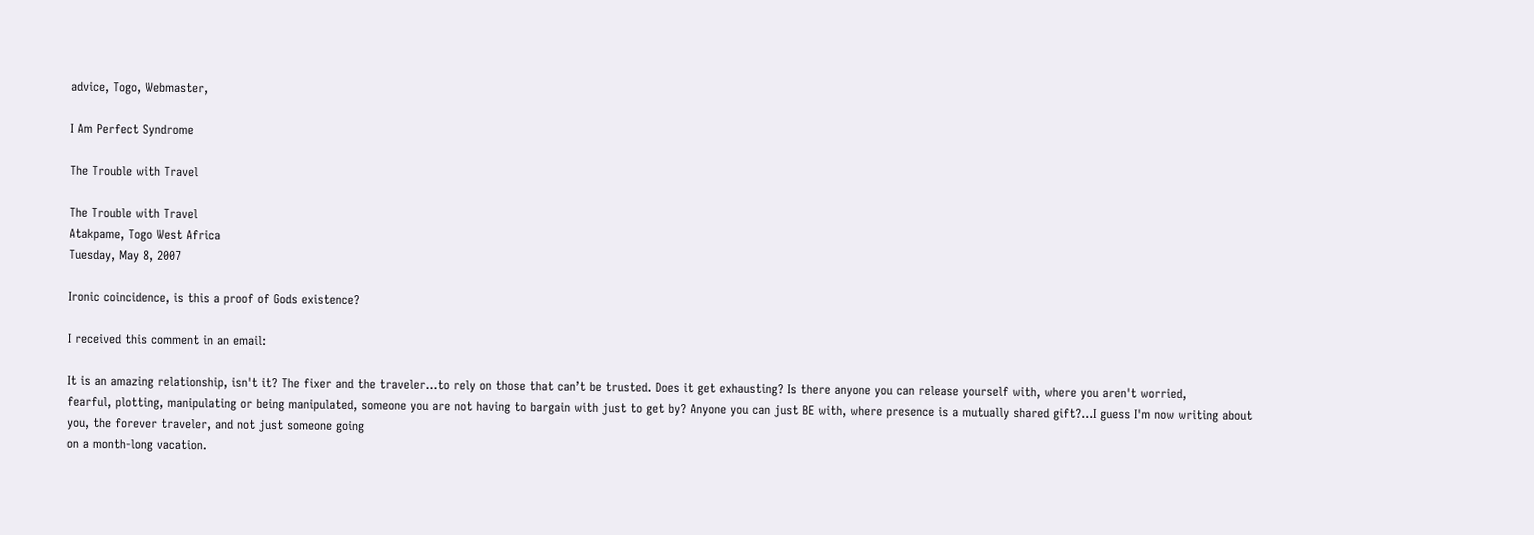advice, Togo, Webmaster,

I Am Perfect Syndrome

The Trouble with Travel

The Trouble with Travel
Atakpame, Togo West Africa
Tuesday, May 8, 2007

Ironic coincidence, is this a proof of Gods existence?

I received this comment in an email:

It is an amazing relationship, isn't it? The fixer and the traveler...to rely on those that can’t be trusted. Does it get exhausting? Is there anyone you can release yourself with, where you aren't worried,
fearful, plotting, manipulating or being manipulated, someone you are not having to bargain with just to get by? Anyone you can just BE with, where presence is a mutually shared gift?...I guess I'm now writing about you, the forever traveler, and not just someone going
on a month-long vacation.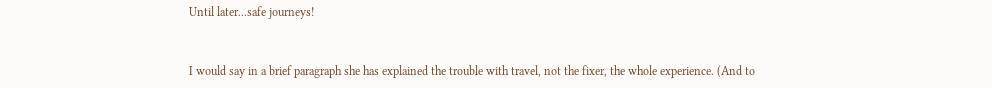Until later...safe journeys!


I would say in a brief paragraph she has explained the trouble with travel, not the fixer, the whole experience. (And to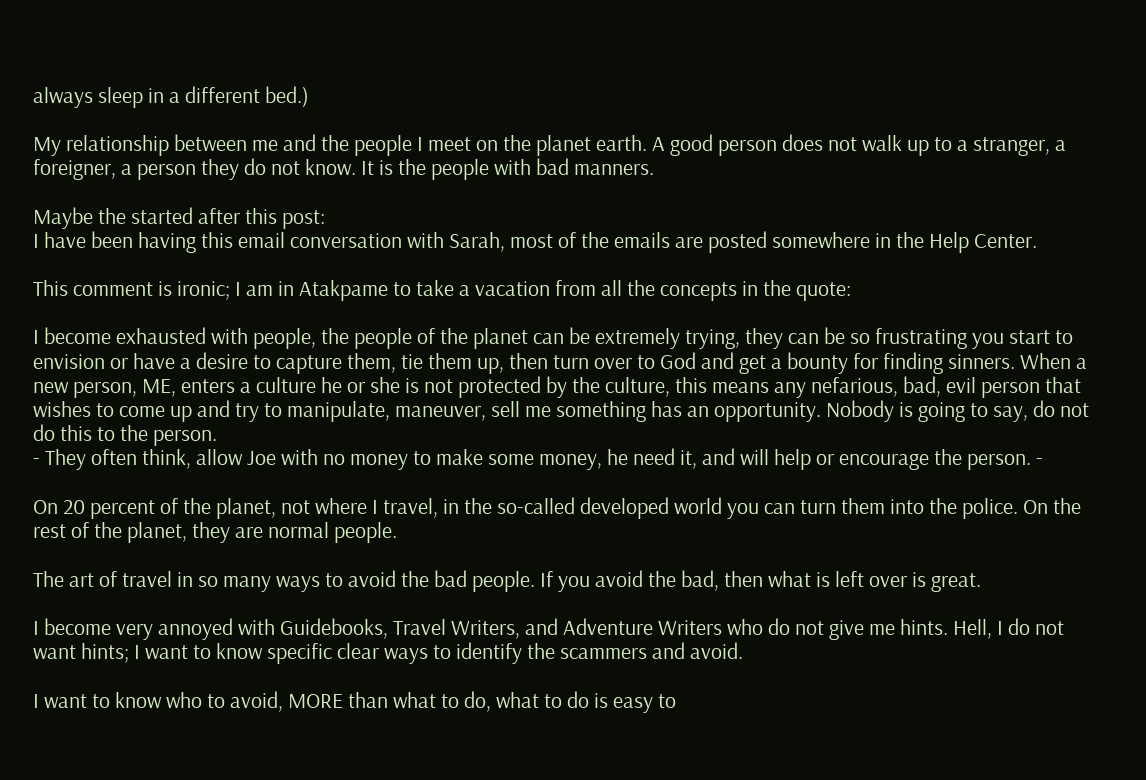always sleep in a different bed.)

My relationship between me and the people I meet on the planet earth. A good person does not walk up to a stranger, a foreigner, a person they do not know. It is the people with bad manners.

Maybe the started after this post:
I have been having this email conversation with Sarah, most of the emails are posted somewhere in the Help Center.

This comment is ironic; I am in Atakpame to take a vacation from all the concepts in the quote:

I become exhausted with people, the people of the planet can be extremely trying, they can be so frustrating you start to envision or have a desire to capture them, tie them up, then turn over to God and get a bounty for finding sinners. When a new person, ME, enters a culture he or she is not protected by the culture, this means any nefarious, bad, evil person that wishes to come up and try to manipulate, maneuver, sell me something has an opportunity. Nobody is going to say, do not do this to the person.
- They often think, allow Joe with no money to make some money, he need it, and will help or encourage the person. -

On 20 percent of the planet, not where I travel, in the so-called developed world you can turn them into the police. On the rest of the planet, they are normal people.

The art of travel in so many ways to avoid the bad people. If you avoid the bad, then what is left over is great.

I become very annoyed with Guidebooks, Travel Writers, and Adventure Writers who do not give me hints. Hell, I do not want hints; I want to know specific clear ways to identify the scammers and avoid.

I want to know who to avoid, MORE than what to do, what to do is easy to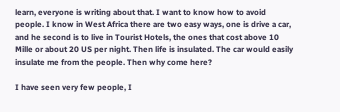learn, everyone is writing about that. I want to know how to avoid people. I know in West Africa there are two easy ways, one is drive a car, and he second is to live in Tourist Hotels, the ones that cost above 10 Mille or about 20 US per night. Then life is insulated. The car would easily insulate me from the people. Then why come here?

I have seen very few people, I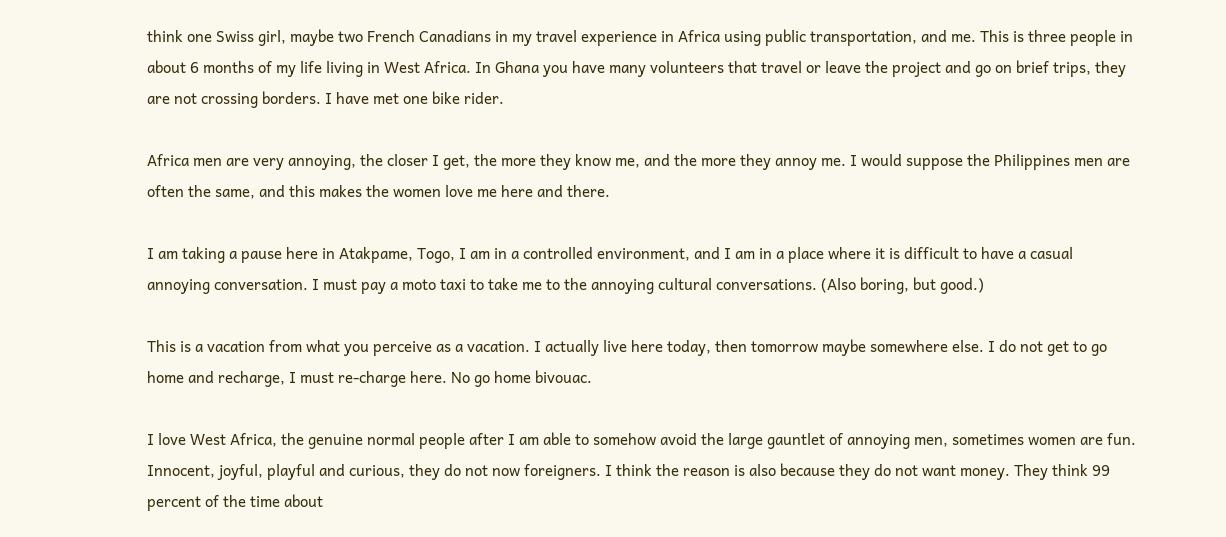think one Swiss girl, maybe two French Canadians in my travel experience in Africa using public transportation, and me. This is three people in about 6 months of my life living in West Africa. In Ghana you have many volunteers that travel or leave the project and go on brief trips, they are not crossing borders. I have met one bike rider.

Africa men are very annoying, the closer I get, the more they know me, and the more they annoy me. I would suppose the Philippines men are often the same, and this makes the women love me here and there.

I am taking a pause here in Atakpame, Togo, I am in a controlled environment, and I am in a place where it is difficult to have a casual annoying conversation. I must pay a moto taxi to take me to the annoying cultural conversations. (Also boring, but good.)

This is a vacation from what you perceive as a vacation. I actually live here today, then tomorrow maybe somewhere else. I do not get to go home and recharge, I must re-charge here. No go home bivouac.

I love West Africa, the genuine normal people after I am able to somehow avoid the large gauntlet of annoying men, sometimes women are fun. Innocent, joyful, playful and curious, they do not now foreigners. I think the reason is also because they do not want money. They think 99 percent of the time about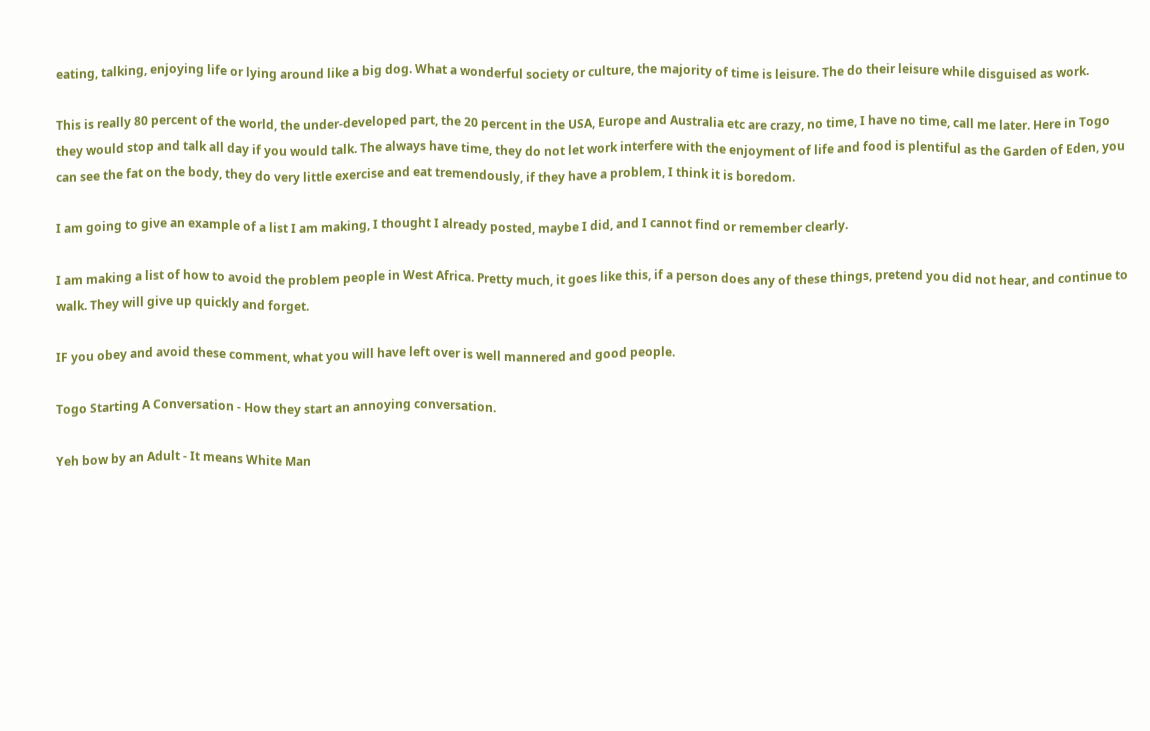eating, talking, enjoying life or lying around like a big dog. What a wonderful society or culture, the majority of time is leisure. The do their leisure while disguised as work.

This is really 80 percent of the world, the under-developed part, the 20 percent in the USA, Europe and Australia etc are crazy, no time, I have no time, call me later. Here in Togo they would stop and talk all day if you would talk. The always have time, they do not let work interfere with the enjoyment of life and food is plentiful as the Garden of Eden, you can see the fat on the body, they do very little exercise and eat tremendously, if they have a problem, I think it is boredom.

I am going to give an example of a list I am making, I thought I already posted, maybe I did, and I cannot find or remember clearly.

I am making a list of how to avoid the problem people in West Africa. Pretty much, it goes like this, if a person does any of these things, pretend you did not hear, and continue to walk. They will give up quickly and forget.

IF you obey and avoid these comment, what you will have left over is well mannered and good people.

Togo Starting A Conversation - How they start an annoying conversation.

Yeh bow by an Adult - It means White Man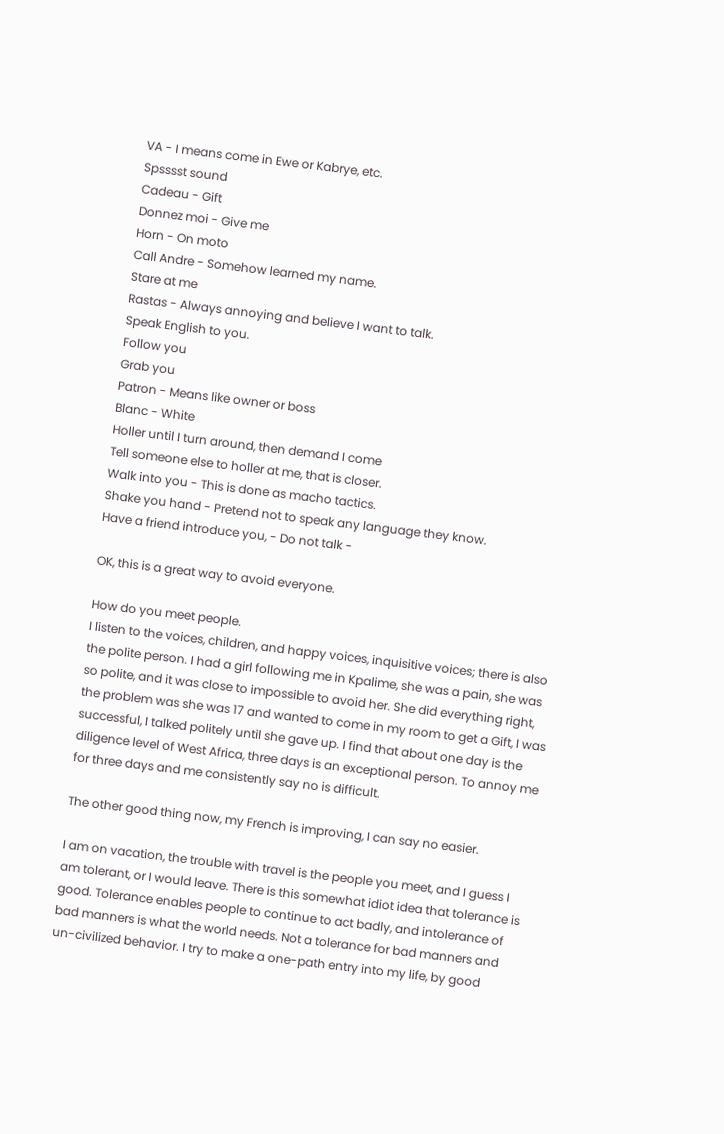VA - I means come in Ewe or Kabrye, etc.
Spsssst sound
Cadeau - Gift
Donnez moi - Give me
Horn - On moto
Call Andre - Somehow learned my name.
Stare at me
Rastas - Always annoying and believe I want to talk.
Speak English to you.
Follow you
Grab you
Patron - Means like owner or boss
Blanc - White
Holler until I turn around, then demand I come
Tell someone else to holler at me, that is closer.
Walk into you - This is done as macho tactics.
Shake you hand - Pretend not to speak any language they know.
Have a friend introduce you, - Do not talk -

OK, this is a great way to avoid everyone.

How do you meet people.
I listen to the voices, children, and happy voices, inquisitive voices; there is also the polite person. I had a girl following me in Kpalime, she was a pain, she was so polite, and it was close to impossible to avoid her. She did everything right, the problem was she was 17 and wanted to come in my room to get a Gift, I was successful, I talked politely until she gave up. I find that about one day is the diligence level of West Africa, three days is an exceptional person. To annoy me for three days and me consistently say no is difficult.

The other good thing now, my French is improving, I can say no easier.

I am on vacation, the trouble with travel is the people you meet, and I guess I am tolerant, or I would leave. There is this somewhat idiot idea that tolerance is good. Tolerance enables people to continue to act badly, and intolerance of bad manners is what the world needs. Not a tolerance for bad manners and un-civilized behavior. I try to make a one-path entry into my life, by good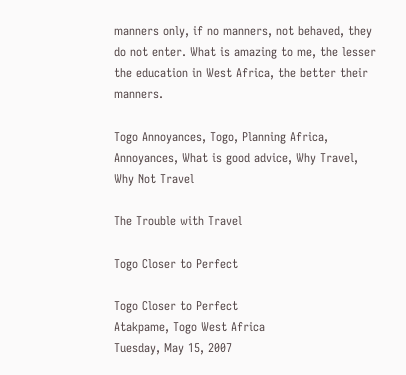manners only, if no manners, not behaved, they do not enter. What is amazing to me, the lesser the education in West Africa, the better their manners.

Togo Annoyances, Togo, Planning Africa, Annoyances, What is good advice, Why Travel, Why Not Travel

The Trouble with Travel

Togo Closer to Perfect

Togo Closer to Perfect
Atakpame, Togo West Africa
Tuesday, May 15, 2007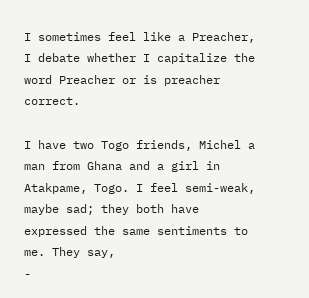I sometimes feel like a Preacher, I debate whether I capitalize the word Preacher or is preacher correct.

I have two Togo friends, Michel a man from Ghana and a girl in Atakpame, Togo. I feel semi-weak, maybe sad; they both have expressed the same sentiments to me. They say,
-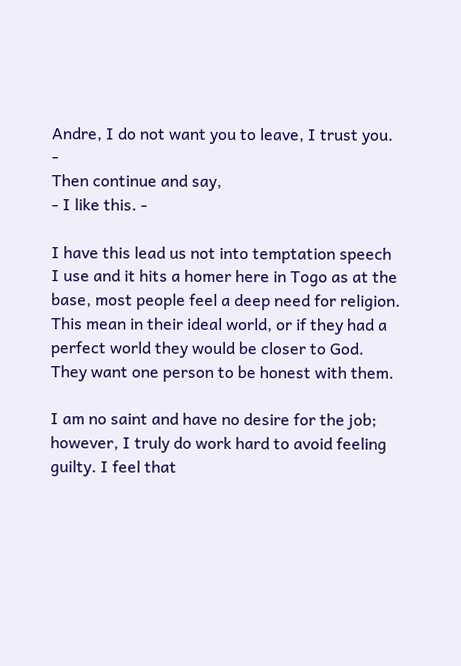Andre, I do not want you to leave, I trust you. -
Then continue and say,
- I like this. -

I have this lead us not into temptation speech I use and it hits a homer here in Togo as at the base, most people feel a deep need for religion. This mean in their ideal world, or if they had a perfect world they would be closer to God. They want one person to be honest with them.

I am no saint and have no desire for the job; however, I truly do work hard to avoid feeling guilty. I feel that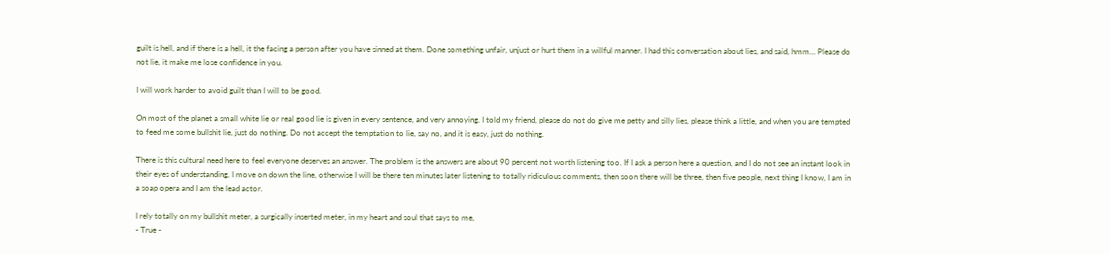guilt is hell, and if there is a hell, it the facing a person after you have sinned at them. Done something unfair, unjust or hurt them in a willful manner. I had this conversation about lies, and said, hmm… Please do not lie, it make me lose confidence in you.

I will work harder to avoid guilt than I will to be good.

On most of the planet a small white lie or real good lie is given in every sentence, and very annoying. I told my friend, please do not do give me petty and silly lies, please think a little, and when you are tempted to feed me some bullshit lie, just do nothing. Do not accept the temptation to lie, say no, and it is easy, just do nothing.

There is this cultural need here to feel everyone deserves an answer. The problem is the answers are about 90 percent not worth listening too. If I ask a person here a question, and I do not see an instant look in their eyes of understanding, I move on down the line, otherwise I will be there ten minutes later listening to totally ridiculous comments, then soon there will be three, then five people, next thing I know, I am in a soap opera and I am the lead actor.

I rely totally on my bullshit meter, a surgically inserted meter, in my heart and soul that says to me,
- True -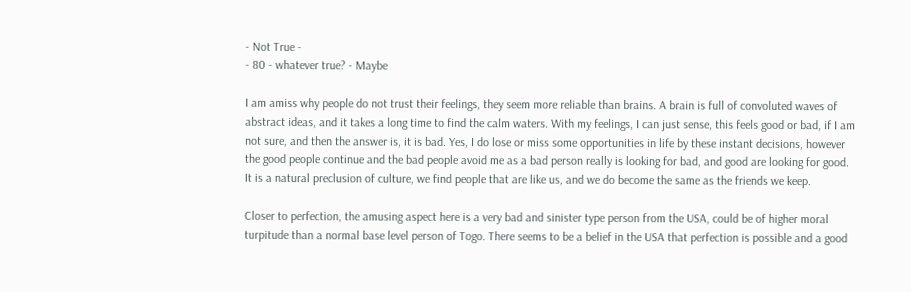- Not True -
- 80 - whatever true? - Maybe

I am amiss why people do not trust their feelings, they seem more reliable than brains. A brain is full of convoluted waves of abstract ideas, and it takes a long time to find the calm waters. With my feelings, I can just sense, this feels good or bad, if I am not sure, and then the answer is, it is bad. Yes, I do lose or miss some opportunities in life by these instant decisions, however the good people continue and the bad people avoid me as a bad person really is looking for bad, and good are looking for good. It is a natural preclusion of culture, we find people that are like us, and we do become the same as the friends we keep.

Closer to perfection, the amusing aspect here is a very bad and sinister type person from the USA, could be of higher moral turpitude than a normal base level person of Togo. There seems to be a belief in the USA that perfection is possible and a good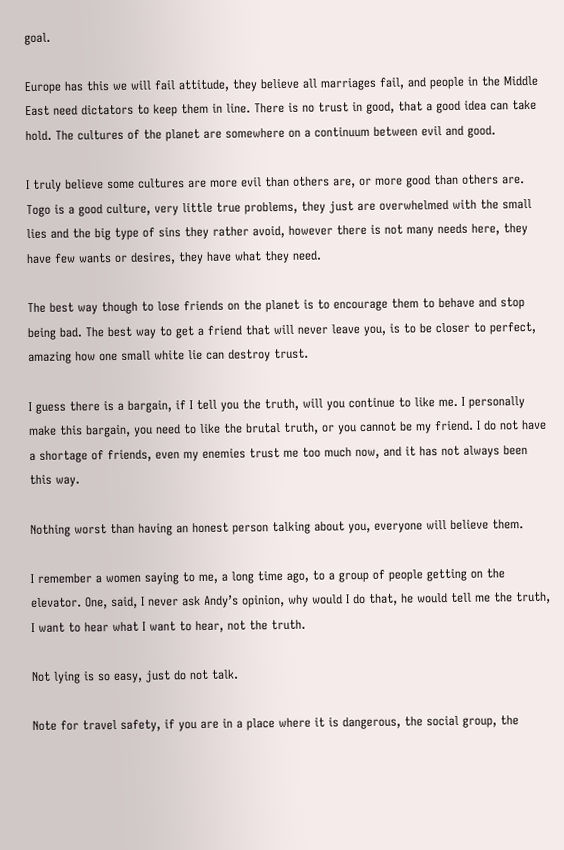goal.

Europe has this we will fail attitude, they believe all marriages fail, and people in the Middle East need dictators to keep them in line. There is no trust in good, that a good idea can take hold. The cultures of the planet are somewhere on a continuum between evil and good.

I truly believe some cultures are more evil than others are, or more good than others are. Togo is a good culture, very little true problems, they just are overwhelmed with the small lies and the big type of sins they rather avoid, however there is not many needs here, they have few wants or desires, they have what they need.

The best way though to lose friends on the planet is to encourage them to behave and stop being bad. The best way to get a friend that will never leave you, is to be closer to perfect, amazing how one small white lie can destroy trust.

I guess there is a bargain, if I tell you the truth, will you continue to like me. I personally make this bargain, you need to like the brutal truth, or you cannot be my friend. I do not have a shortage of friends, even my enemies trust me too much now, and it has not always been this way.

Nothing worst than having an honest person talking about you, everyone will believe them.

I remember a women saying to me, a long time ago, to a group of people getting on the elevator. One, said, I never ask Andy’s opinion, why would I do that, he would tell me the truth, I want to hear what I want to hear, not the truth.

Not lying is so easy, just do not talk.

Note for travel safety, if you are in a place where it is dangerous, the social group, the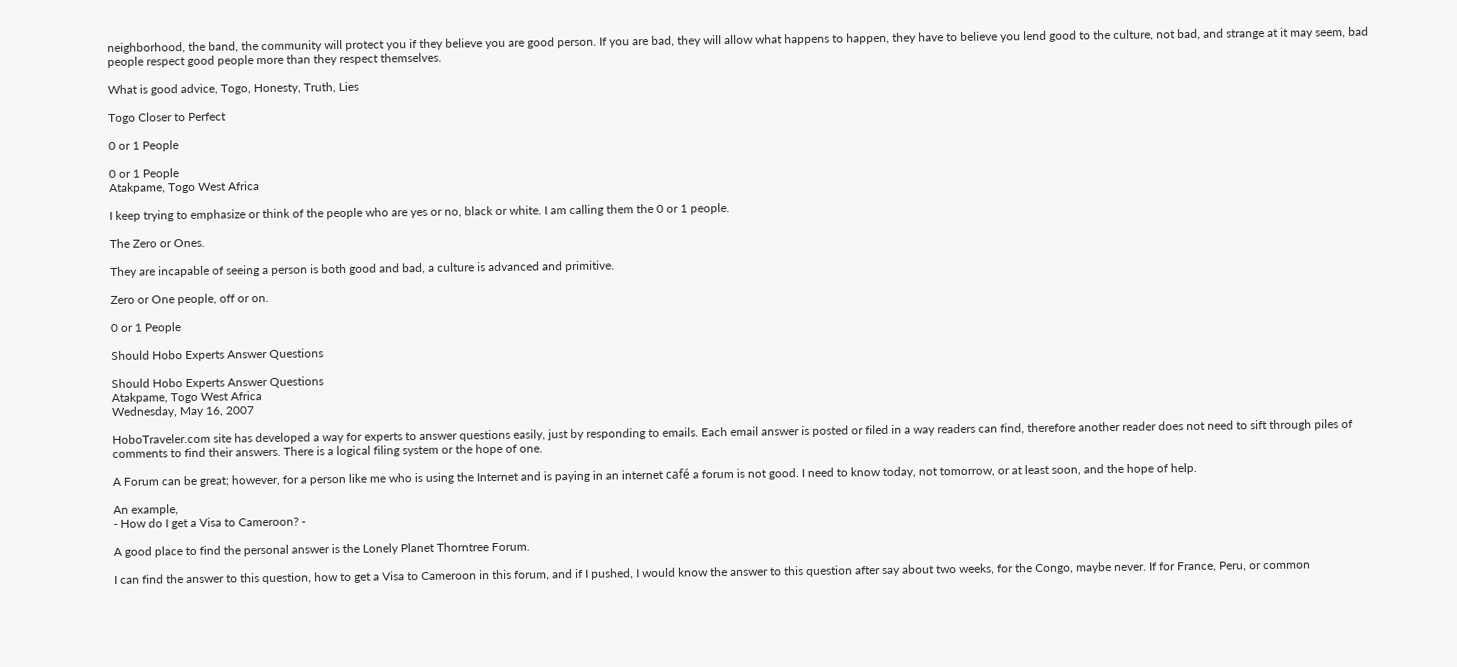neighborhood, the band, the community will protect you if they believe you are good person. If you are bad, they will allow what happens to happen, they have to believe you lend good to the culture, not bad, and strange at it may seem, bad people respect good people more than they respect themselves.

What is good advice, Togo, Honesty, Truth, Lies

Togo Closer to Perfect

0 or 1 People

0 or 1 People
Atakpame, Togo West Africa

I keep trying to emphasize or think of the people who are yes or no, black or white. I am calling them the 0 or 1 people.

The Zero or Ones.

They are incapable of seeing a person is both good and bad, a culture is advanced and primitive.

Zero or One people, off or on.

0 or 1 People

Should Hobo Experts Answer Questions

Should Hobo Experts Answer Questions
Atakpame, Togo West Africa
Wednesday, May 16, 2007

HoboTraveler.com site has developed a way for experts to answer questions easily, just by responding to emails. Each email answer is posted or filed in a way readers can find, therefore another reader does not need to sift through piles of comments to find their answers. There is a logical filing system or the hope of one.

A Forum can be great; however, for a person like me who is using the Internet and is paying in an internet café a forum is not good. I need to know today, not tomorrow, or at least soon, and the hope of help.

An example,
- How do I get a Visa to Cameroon? -

A good place to find the personal answer is the Lonely Planet Thorntree Forum.

I can find the answer to this question, how to get a Visa to Cameroon in this forum, and if I pushed, I would know the answer to this question after say about two weeks, for the Congo, maybe never. If for France, Peru, or common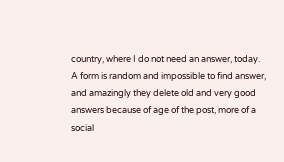country, where I do not need an answer, today. A form is random and impossible to find answer, and amazingly they delete old and very good answers because of age of the post, more of a social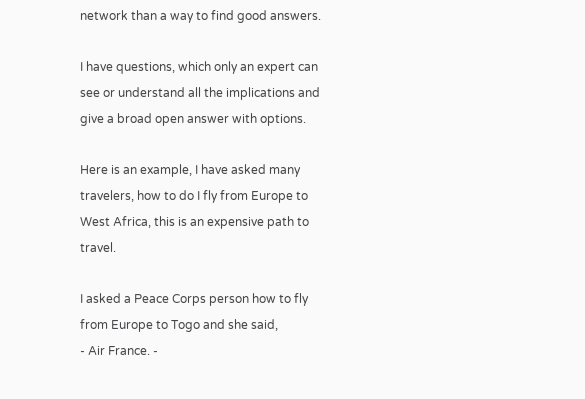network than a way to find good answers.

I have questions, which only an expert can see or understand all the implications and give a broad open answer with options.

Here is an example, I have asked many travelers, how to do I fly from Europe to West Africa, this is an expensive path to travel.

I asked a Peace Corps person how to fly from Europe to Togo and she said,
- Air France. -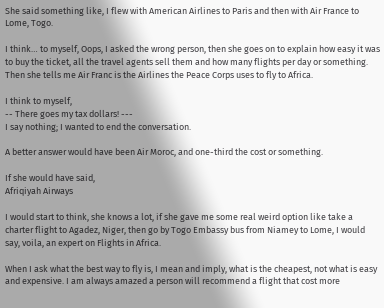She said something like, I flew with American Airlines to Paris and then with Air France to Lome, Togo.

I think… to myself, Oops, I asked the wrong person, then she goes on to explain how easy it was to buy the ticket, all the travel agents sell them and how many flights per day or something. Then she tells me Air Franc is the Airlines the Peace Corps uses to fly to Africa.

I think to myself,
-- There goes my tax dollars! ---
I say nothing; I wanted to end the conversation.

A better answer would have been Air Moroc, and one-third the cost or something.

If she would have said,
Afriqiyah Airways

I would start to think, she knows a lot, if she gave me some real weird option like take a charter flight to Agadez, Niger, then go by Togo Embassy bus from Niamey to Lome, I would say, voila, an expert on Flights in Africa.

When I ask what the best way to fly is, I mean and imply, what is the cheapest, not what is easy and expensive. I am always amazed a person will recommend a flight that cost more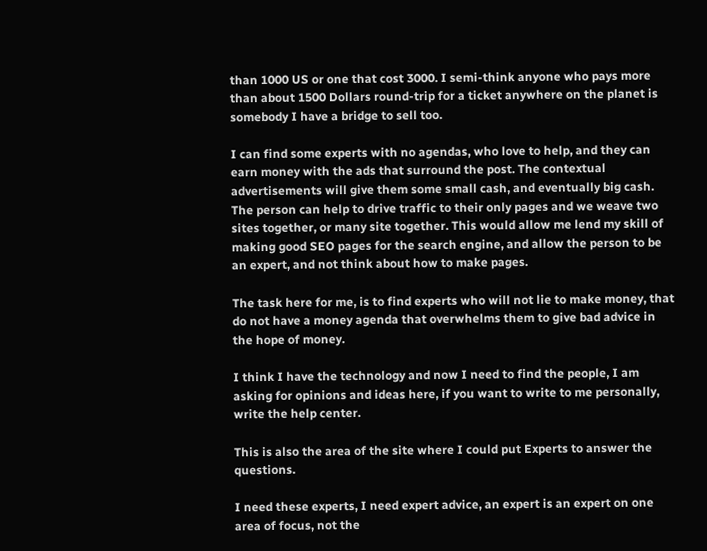than 1000 US or one that cost 3000. I semi-think anyone who pays more than about 1500 Dollars round-trip for a ticket anywhere on the planet is somebody I have a bridge to sell too.

I can find some experts with no agendas, who love to help, and they can earn money with the ads that surround the post. The contextual advertisements will give them some small cash, and eventually big cash. The person can help to drive traffic to their only pages and we weave two sites together, or many site together. This would allow me lend my skill of making good SEO pages for the search engine, and allow the person to be an expert, and not think about how to make pages.

The task here for me, is to find experts who will not lie to make money, that do not have a money agenda that overwhelms them to give bad advice in the hope of money.

I think I have the technology and now I need to find the people, I am asking for opinions and ideas here, if you want to write to me personally, write the help center.

This is also the area of the site where I could put Experts to answer the questions.

I need these experts, I need expert advice, an expert is an expert on one area of focus, not the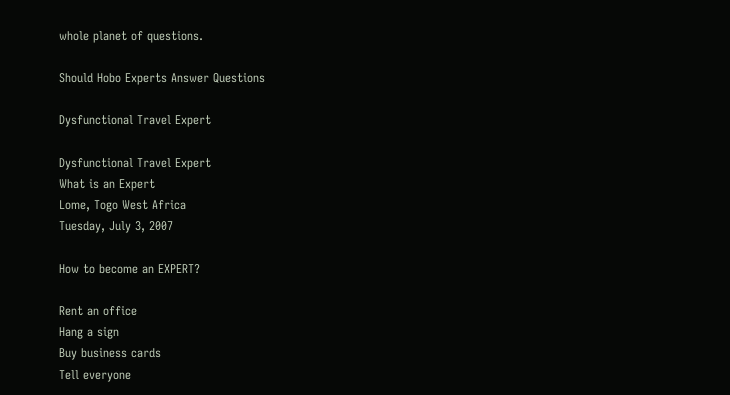whole planet of questions.

Should Hobo Experts Answer Questions

Dysfunctional Travel Expert

Dysfunctional Travel Expert
What is an Expert
Lome, Togo West Africa
Tuesday, July 3, 2007

How to become an EXPERT?

Rent an office
Hang a sign
Buy business cards
Tell everyone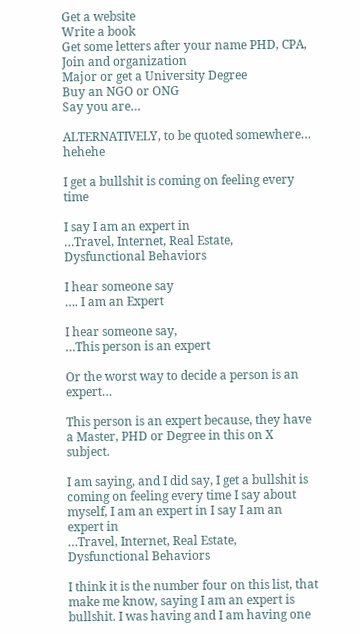Get a website
Write a book
Get some letters after your name PHD, CPA,
Join and organization
Major or get a University Degree
Buy an NGO or ONG
Say you are…

ALTERNATIVELY, to be quoted somewhere… hehehe

I get a bullshit is coming on feeling every time

I say I am an expert in
…Travel, Internet, Real Estate, Dysfunctional Behaviors

I hear someone say
…. I am an Expert

I hear someone say,
…This person is an expert

Or the worst way to decide a person is an expert…

This person is an expert because, they have a Master, PHD or Degree in this on X subject.

I am saying, and I did say, I get a bullshit is coming on feeling every time I say about myself, I am an expert in I say I am an expert in
…Travel, Internet, Real Estate, Dysfunctional Behaviors

I think it is the number four on this list, that make me know, saying I am an expert is bullshit. I was having and I am having one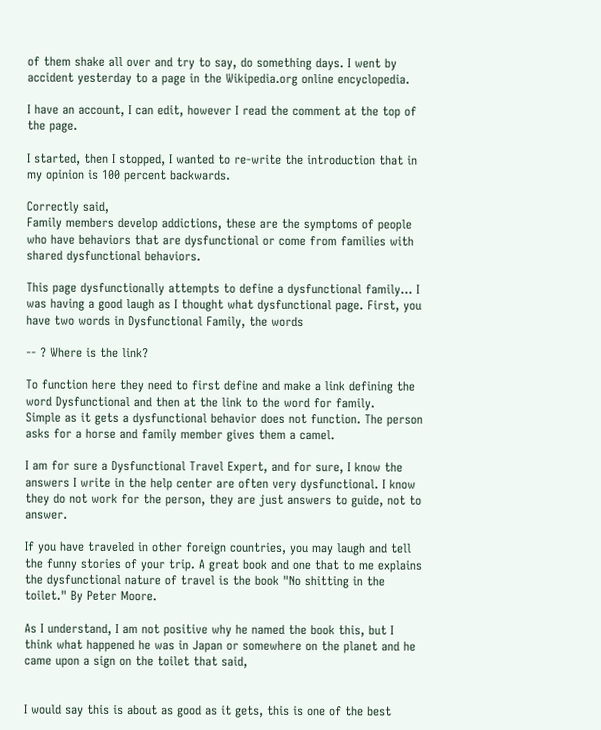of them shake all over and try to say, do something days. I went by accident yesterday to a page in the Wikipedia.org online encyclopedia.

I have an account, I can edit, however I read the comment at the top of the page.

I started, then I stopped, I wanted to re-write the introduction that in my opinion is 100 percent backwards.

Correctly said,
Family members develop addictions, these are the symptoms of people who have behaviors that are dysfunctional or come from families with shared dysfunctional behaviors.

This page dysfunctionally attempts to define a dysfunctional family… I was having a good laugh as I thought what dysfunctional page. First, you have two words in Dysfunctional Family, the words

-- ? Where is the link?

To function here they need to first define and make a link defining the word Dysfunctional and then at the link to the word for family.
Simple as it gets a dysfunctional behavior does not function. The person asks for a horse and family member gives them a camel.

I am for sure a Dysfunctional Travel Expert, and for sure, I know the answers I write in the help center are often very dysfunctional. I know they do not work for the person, they are just answers to guide, not to answer.

If you have traveled in other foreign countries, you may laugh and tell the funny stories of your trip. A great book and one that to me explains the dysfunctional nature of travel is the book "No shitting in the toilet." By Peter Moore.

As I understand, I am not positive why he named the book this, but I think what happened he was in Japan or somewhere on the planet and he came upon a sign on the toilet that said,


I would say this is about as good as it gets, this is one of the best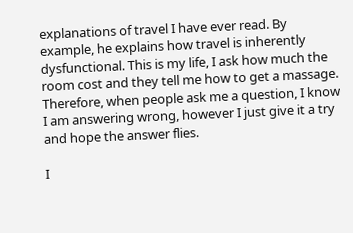explanations of travel I have ever read. By example, he explains how travel is inherently dysfunctional. This is my life, I ask how much the room cost and they tell me how to get a massage. Therefore, when people ask me a question, I know I am answering wrong, however I just give it a try and hope the answer flies.

I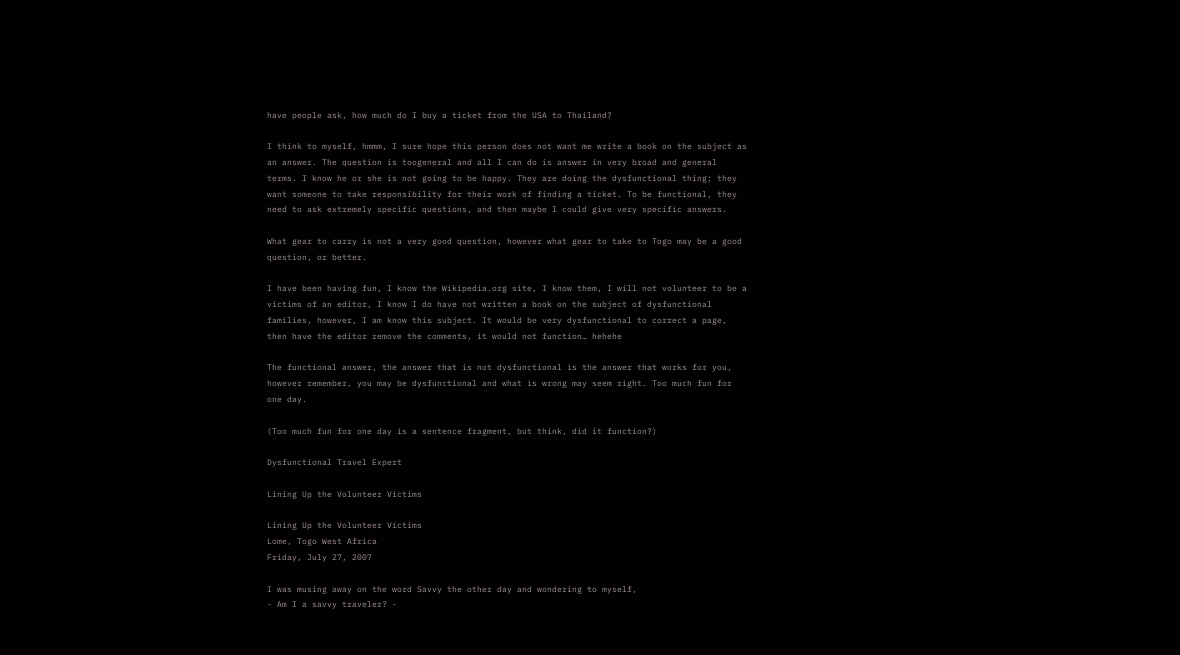have people ask, how much do I buy a ticket from the USA to Thailand?

I think to myself, hmmm, I sure hope this person does not want me write a book on the subject as an answer. The question is toogeneral and all I can do is answer in very broad and general terms. I know he or she is not going to be happy. They are doing the dysfunctional thing; they want someone to take responsibility for their work of finding a ticket. To be functional, they need to ask extremely specific questions, and then maybe I could give very specific answers.

What gear to carry is not a very good question, however what gear to take to Togo may be a good question, or better.

I have been having fun, I know the Wikipedia.org site, I know them, I will not volunteer to be a victims of an editor, I know I do have not written a book on the subject of dysfunctional families, however, I am know this subject. It would be very dysfunctional to correct a page, then have the editor remove the comments, it would not function… hehehe

The functional answer, the answer that is not dysfunctional is the answer that works for you, however remember, you may be dysfunctional and what is wrong may seem right. Too much fun for one day.

(Too much fun for one day is a sentence fragment, but think, did it function?)

Dysfunctional Travel Expert

Lining Up the Volunteer Victims

Lining Up the Volunteer Victims
Lome, Togo West Africa
Friday, July 27, 2007

I was musing away on the word Savvy the other day and wondering to myself,
- Am I a savvy traveler? -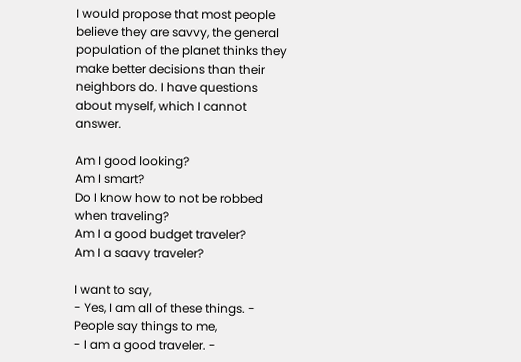I would propose that most people believe they are savvy, the general population of the planet thinks they make better decisions than their neighbors do. I have questions about myself, which I cannot answer.

Am I good looking?
Am I smart?
Do I know how to not be robbed when traveling?
Am I a good budget traveler?
Am I a saavy traveler?

I want to say,
- Yes, I am all of these things. -
People say things to me,
- I am a good traveler. -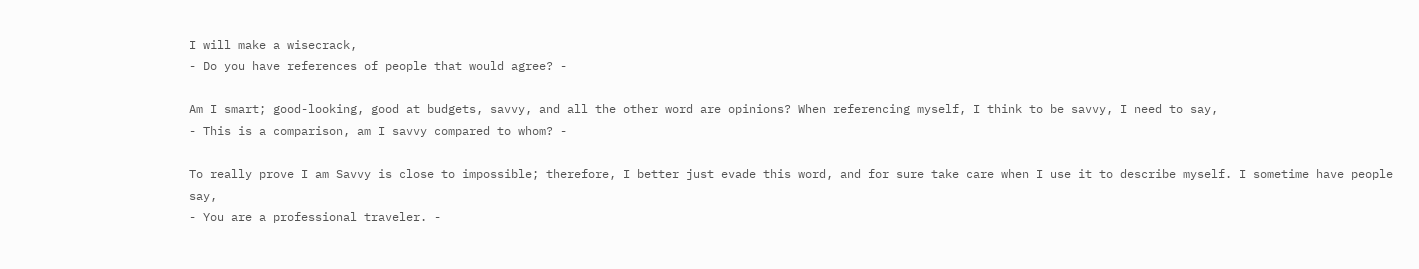I will make a wisecrack,
- Do you have references of people that would agree? -

Am I smart; good-looking, good at budgets, savvy, and all the other word are opinions? When referencing myself, I think to be savvy, I need to say,
- This is a comparison, am I savvy compared to whom? -

To really prove I am Savvy is close to impossible; therefore, I better just evade this word, and for sure take care when I use it to describe myself. I sometime have people say,
- You are a professional traveler. -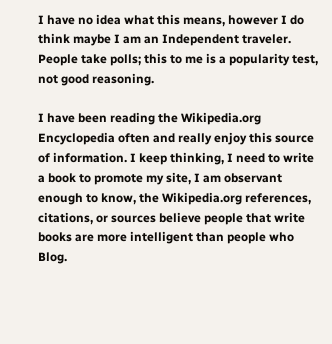I have no idea what this means, however I do think maybe I am an Independent traveler. People take polls; this to me is a popularity test, not good reasoning.

I have been reading the Wikipedia.org Encyclopedia often and really enjoy this source of information. I keep thinking, I need to write a book to promote my site, I am observant enough to know, the Wikipedia.org references, citations, or sources believe people that write books are more intelligent than people who Blog.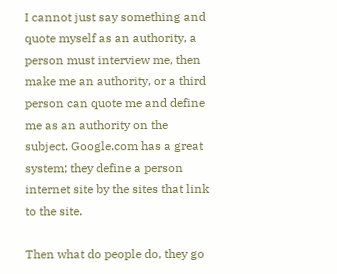I cannot just say something and quote myself as an authority, a person must interview me, then make me an authority, or a third person can quote me and define me as an authority on the subject. Google.com has a great system; they define a person internet site by the sites that link to the site.

Then what do people do, they go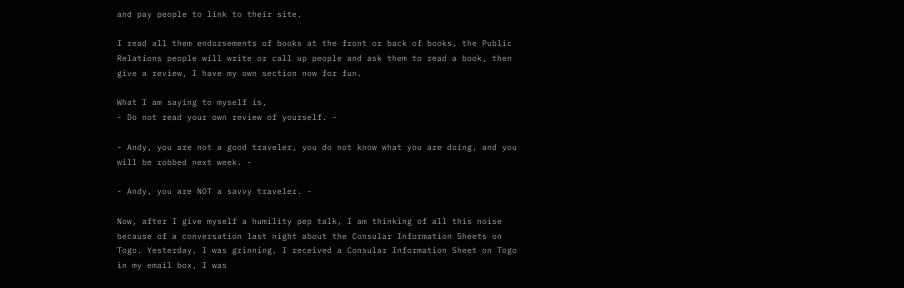and pay people to link to their site.

I read all them endorsements of books at the front or back of books, the Public Relations people will write or call up people and ask them to read a book, then give a review, I have my own section now for fun.

What I am saying to myself is,
- Do not read your own review of yourself. -

- Andy, you are not a good traveler, you do not know what you are doing, and you will be robbed next week. -

- Andy, you are NOT a savvy traveler. -

Now, after I give myself a humility pep talk, I am thinking of all this noise because of a conversation last night about the Consular Information Sheets on Togo. Yesterday, I was grinning, I received a Consular Information Sheet on Togo in my email box, I was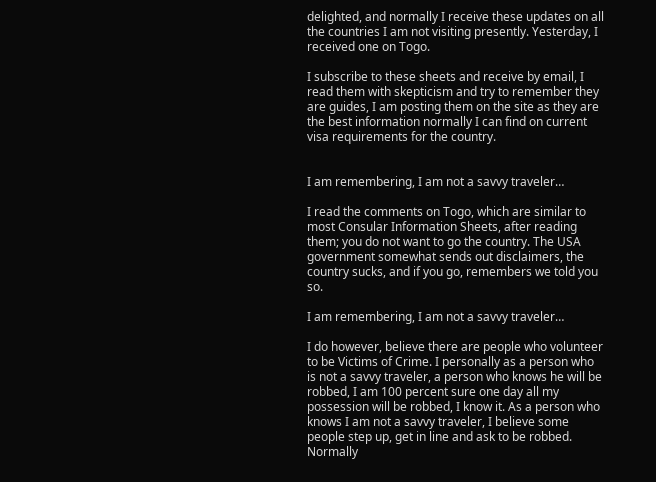delighted, and normally I receive these updates on all the countries I am not visiting presently. Yesterday, I received one on Togo.

I subscribe to these sheets and receive by email, I read them with skepticism and try to remember they are guides, I am posting them on the site as they are the best information normally I can find on current visa requirements for the country.


I am remembering, I am not a savvy traveler…

I read the comments on Togo, which are similar to most Consular Information Sheets, after reading them; you do not want to go the country. The USA government somewhat sends out disclaimers, the country sucks, and if you go, remembers we told you so.

I am remembering, I am not a savvy traveler…

I do however, believe there are people who volunteer to be Victims of Crime. I personally as a person who is not a savvy traveler, a person who knows he will be robbed, I am 100 percent sure one day all my possession will be robbed, I know it. As a person who knows I am not a savvy traveler, I believe some people step up, get in line and ask to be robbed. Normally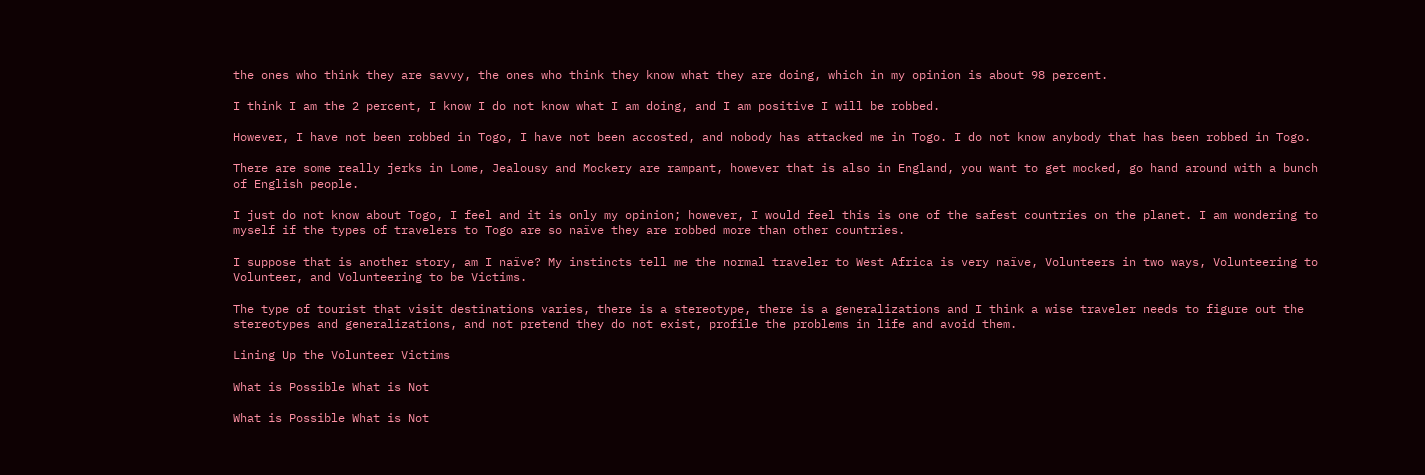the ones who think they are savvy, the ones who think they know what they are doing, which in my opinion is about 98 percent.

I think I am the 2 percent, I know I do not know what I am doing, and I am positive I will be robbed.

However, I have not been robbed in Togo, I have not been accosted, and nobody has attacked me in Togo. I do not know anybody that has been robbed in Togo.

There are some really jerks in Lome, Jealousy and Mockery are rampant, however that is also in England, you want to get mocked, go hand around with a bunch of English people.

I just do not know about Togo, I feel and it is only my opinion; however, I would feel this is one of the safest countries on the planet. I am wondering to myself if the types of travelers to Togo are so naïve they are robbed more than other countries.

I suppose that is another story, am I naïve? My instincts tell me the normal traveler to West Africa is very naïve, Volunteers in two ways, Volunteering to Volunteer, and Volunteering to be Victims.

The type of tourist that visit destinations varies, there is a stereotype, there is a generalizations and I think a wise traveler needs to figure out the stereotypes and generalizations, and not pretend they do not exist, profile the problems in life and avoid them.

Lining Up the Volunteer Victims

What is Possible What is Not

What is Possible What is Not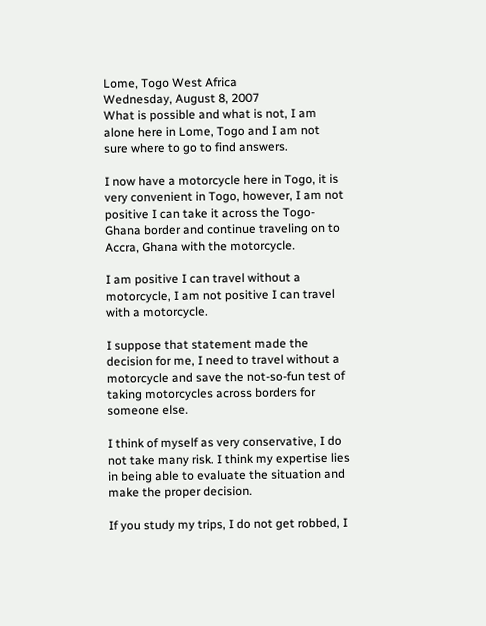Lome, Togo West Africa
Wednesday, August 8, 2007
What is possible and what is not, I am alone here in Lome, Togo and I am not sure where to go to find answers.

I now have a motorcycle here in Togo, it is very convenient in Togo, however, I am not positive I can take it across the Togo-Ghana border and continue traveling on to Accra, Ghana with the motorcycle.

I am positive I can travel without a motorcycle, I am not positive I can travel with a motorcycle.

I suppose that statement made the decision for me, I need to travel without a motorcycle and save the not-so-fun test of taking motorcycles across borders for someone else.

I think of myself as very conservative, I do not take many risk. I think my expertise lies in being able to evaluate the situation and make the proper decision.

If you study my trips, I do not get robbed, I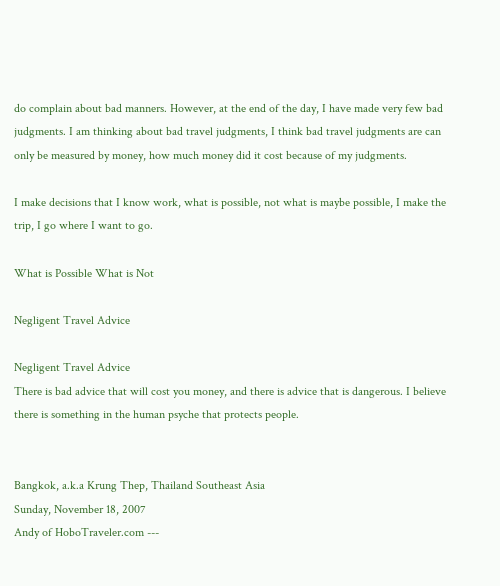do complain about bad manners. However, at the end of the day, I have made very few bad judgments. I am thinking about bad travel judgments, I think bad travel judgments are can only be measured by money, how much money did it cost because of my judgments.

I make decisions that I know work, what is possible, not what is maybe possible, I make the trip, I go where I want to go.

What is Possible What is Not

Negligent Travel Advice

Negligent Travel Advice
There is bad advice that will cost you money, and there is advice that is dangerous. I believe there is something in the human psyche that protects people.


Bangkok, a.k.a Krung Thep, Thailand Southeast Asia
Sunday, November 18, 2007
Andy of HoboTraveler.com ---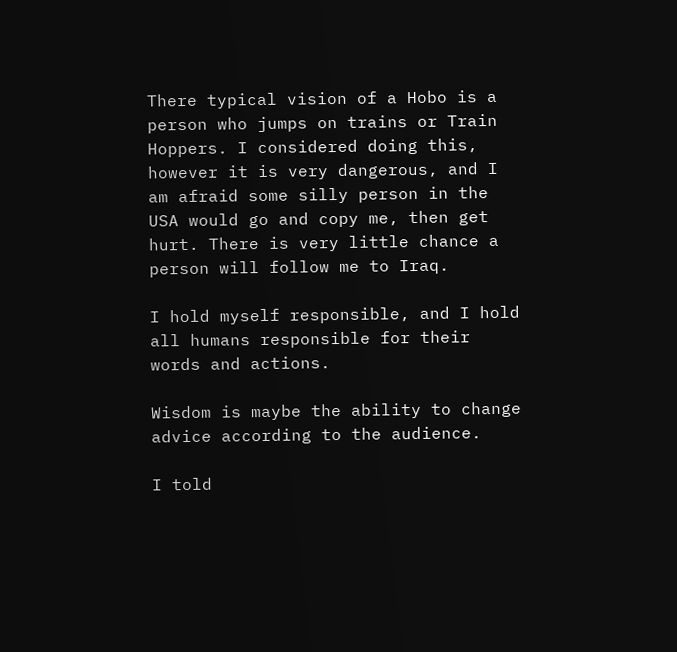There typical vision of a Hobo is a person who jumps on trains or Train Hoppers. I considered doing this, however it is very dangerous, and I am afraid some silly person in the USA would go and copy me, then get hurt. There is very little chance a person will follow me to Iraq.

I hold myself responsible, and I hold all humans responsible for their words and actions.

Wisdom is maybe the ability to change advice according to the audience.

I told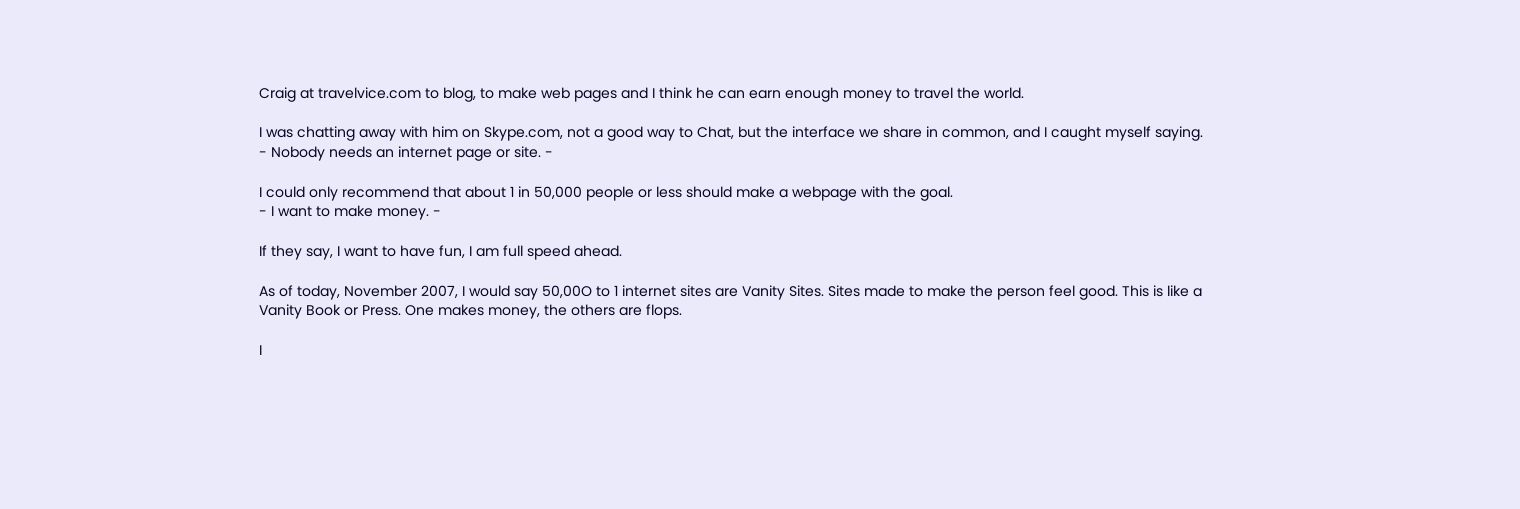Craig at travelvice.com to blog, to make web pages and I think he can earn enough money to travel the world.

I was chatting away with him on Skype.com, not a good way to Chat, but the interface we share in common, and I caught myself saying.
- Nobody needs an internet page or site. -

I could only recommend that about 1 in 50,000 people or less should make a webpage with the goal.
- I want to make money. -

If they say, I want to have fun, I am full speed ahead.

As of today, November 2007, I would say 50,00O to 1 internet sites are Vanity Sites. Sites made to make the person feel good. This is like a Vanity Book or Press. One makes money, the others are flops.

I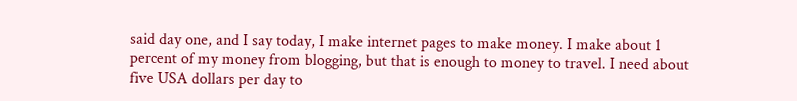said day one, and I say today, I make internet pages to make money. I make about 1 percent of my money from blogging, but that is enough to money to travel. I need about five USA dollars per day to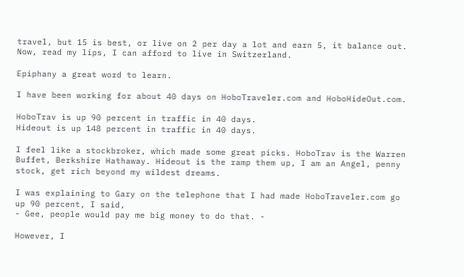travel, but 15 is best, or live on 2 per day a lot and earn 5, it balance out. Now, read my lips, I can afford to live in Switzerland.

Epiphany a great word to learn.

I have been working for about 40 days on HoboTraveler.com and HoboHideOut.com.

HoboTrav is up 90 percent in traffic in 40 days.
Hideout is up 148 percent in traffic in 40 days.

I feel like a stockbroker, which made some great picks. HoboTrav is the Warren Buffet, Berkshire Hathaway. Hideout is the ramp them up, I am an Angel, penny stock, get rich beyond my wildest dreams.

I was explaining to Gary on the telephone that I had made HoboTraveler.com go up 90 percent, I said,
- Gee, people would pay me big money to do that. -

However, I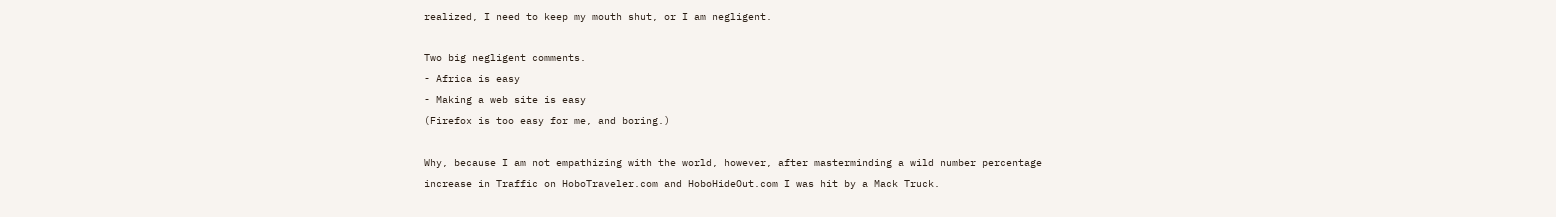realized, I need to keep my mouth shut, or I am negligent.

Two big negligent comments.
- Africa is easy
- Making a web site is easy
(Firefox is too easy for me, and boring.)

Why, because I am not empathizing with the world, however, after masterminding a wild number percentage increase in Traffic on HoboTraveler.com and HoboHideOut.com I was hit by a Mack Truck.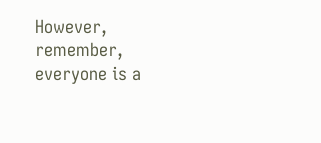However, remember, everyone is a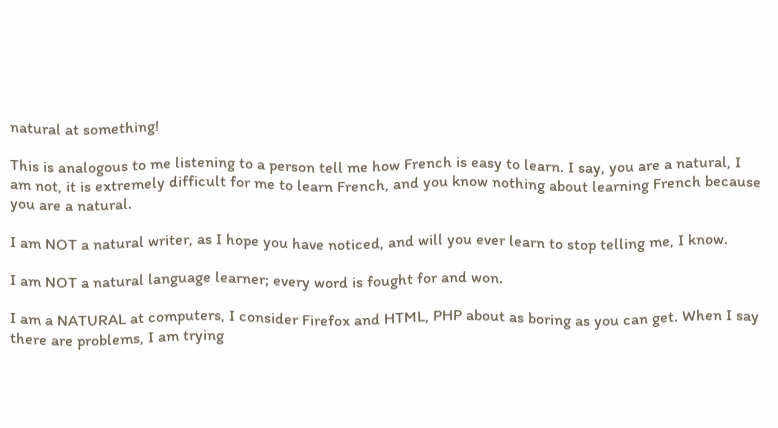natural at something!

This is analogous to me listening to a person tell me how French is easy to learn. I say, you are a natural, I am not, it is extremely difficult for me to learn French, and you know nothing about learning French because you are a natural.

I am NOT a natural writer, as I hope you have noticed, and will you ever learn to stop telling me, I know.

I am NOT a natural language learner; every word is fought for and won.

I am a NATURAL at computers, I consider Firefox and HTML, PHP about as boring as you can get. When I say there are problems, I am trying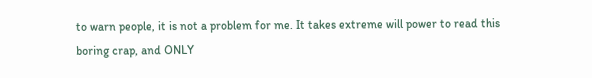to warn people, it is not a problem for me. It takes extreme will power to read this boring crap, and ONLY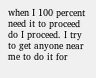when I 100 percent need it to proceed do I proceed. I try to get anyone near me to do it for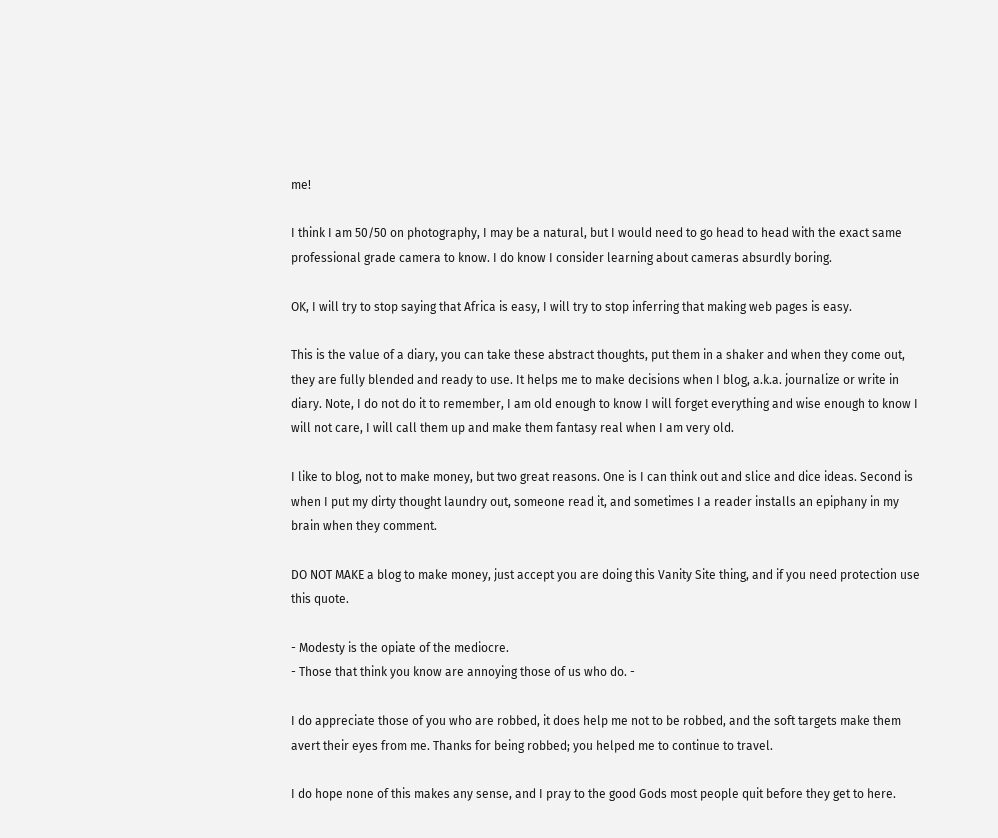me!

I think I am 50/50 on photography, I may be a natural, but I would need to go head to head with the exact same professional grade camera to know. I do know I consider learning about cameras absurdly boring.

OK, I will try to stop saying that Africa is easy, I will try to stop inferring that making web pages is easy.

This is the value of a diary, you can take these abstract thoughts, put them in a shaker and when they come out, they are fully blended and ready to use. It helps me to make decisions when I blog, a.k.a. journalize or write in diary. Note, I do not do it to remember, I am old enough to know I will forget everything and wise enough to know I will not care, I will call them up and make them fantasy real when I am very old.

I like to blog, not to make money, but two great reasons. One is I can think out and slice and dice ideas. Second is when I put my dirty thought laundry out, someone read it, and sometimes I a reader installs an epiphany in my brain when they comment.

DO NOT MAKE a blog to make money, just accept you are doing this Vanity Site thing, and if you need protection use this quote.

- Modesty is the opiate of the mediocre.
- Those that think you know are annoying those of us who do. -

I do appreciate those of you who are robbed, it does help me not to be robbed, and the soft targets make them avert their eyes from me. Thanks for being robbed; you helped me to continue to travel.

I do hope none of this makes any sense, and I pray to the good Gods most people quit before they get to here.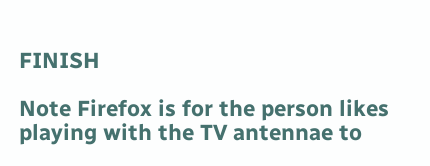FINISH

Note Firefox is for the person likes playing with the TV antennae to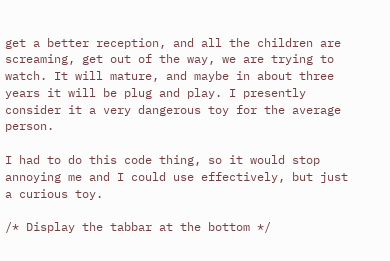get a better reception, and all the children are screaming, get out of the way, we are trying to watch. It will mature, and maybe in about three years it will be plug and play. I presently consider it a very dangerous toy for the average person.

I had to do this code thing, so it would stop annoying me and I could use effectively, but just a curious toy.

/* Display the tabbar at the bottom */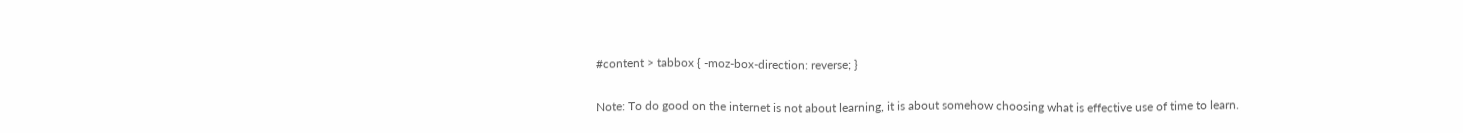#content > tabbox { -moz-box-direction: reverse; }

Note: To do good on the internet is not about learning, it is about somehow choosing what is effective use of time to learn.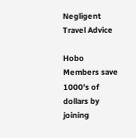Negligent Travel Advice

Hobo Members save 1000's of dollars by joining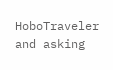HoboTraveler and asking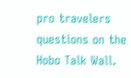pro travelers questions on the Hobo Talk Wall.